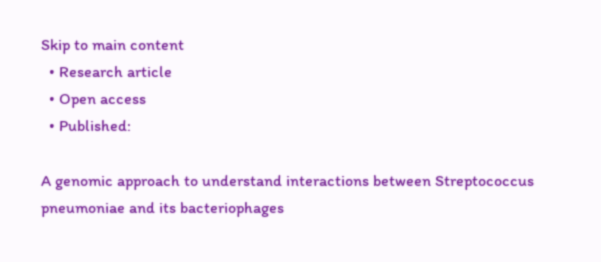Skip to main content
  • Research article
  • Open access
  • Published:

A genomic approach to understand interactions between Streptococcus pneumoniae and its bacteriophages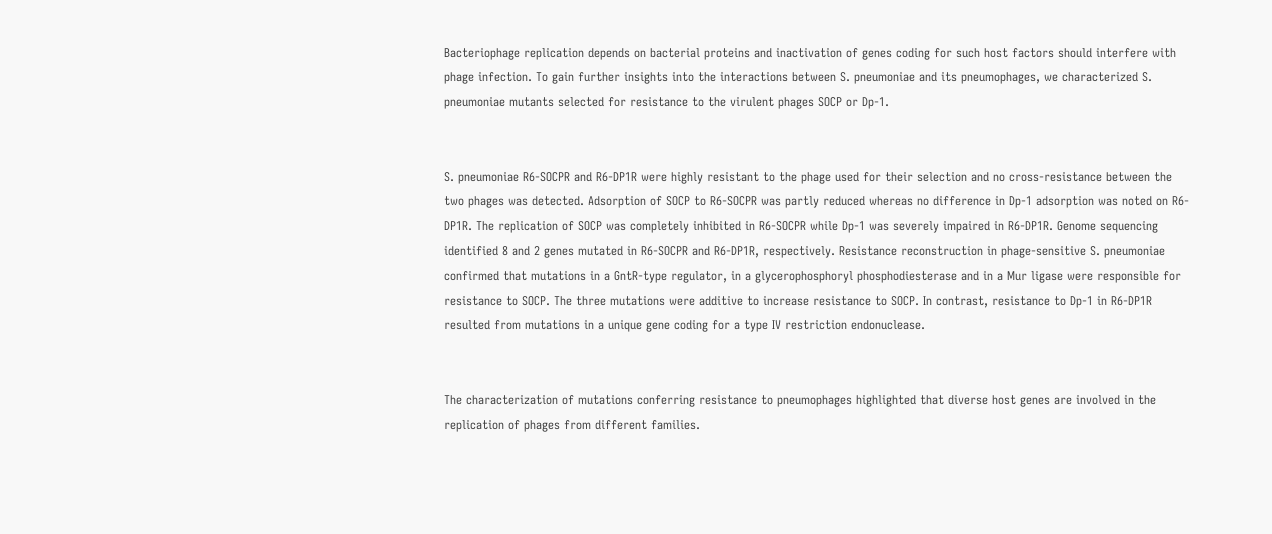Bacteriophage replication depends on bacterial proteins and inactivation of genes coding for such host factors should interfere with phage infection. To gain further insights into the interactions between S. pneumoniae and its pneumophages, we characterized S. pneumoniae mutants selected for resistance to the virulent phages SOCP or Dp-1.


S. pneumoniae R6-SOCPR and R6-DP1R were highly resistant to the phage used for their selection and no cross-resistance between the two phages was detected. Adsorption of SOCP to R6-SOCPR was partly reduced whereas no difference in Dp-1 adsorption was noted on R6-DP1R. The replication of SOCP was completely inhibited in R6-SOCPR while Dp-1 was severely impaired in R6-DP1R. Genome sequencing identified 8 and 2 genes mutated in R6-SOCPR and R6-DP1R, respectively. Resistance reconstruction in phage-sensitive S. pneumoniae confirmed that mutations in a GntR-type regulator, in a glycerophosphoryl phosphodiesterase and in a Mur ligase were responsible for resistance to SOCP. The three mutations were additive to increase resistance to SOCP. In contrast, resistance to Dp-1 in R6-DP1R resulted from mutations in a unique gene coding for a type IV restriction endonuclease.


The characterization of mutations conferring resistance to pneumophages highlighted that diverse host genes are involved in the replication of phages from different families.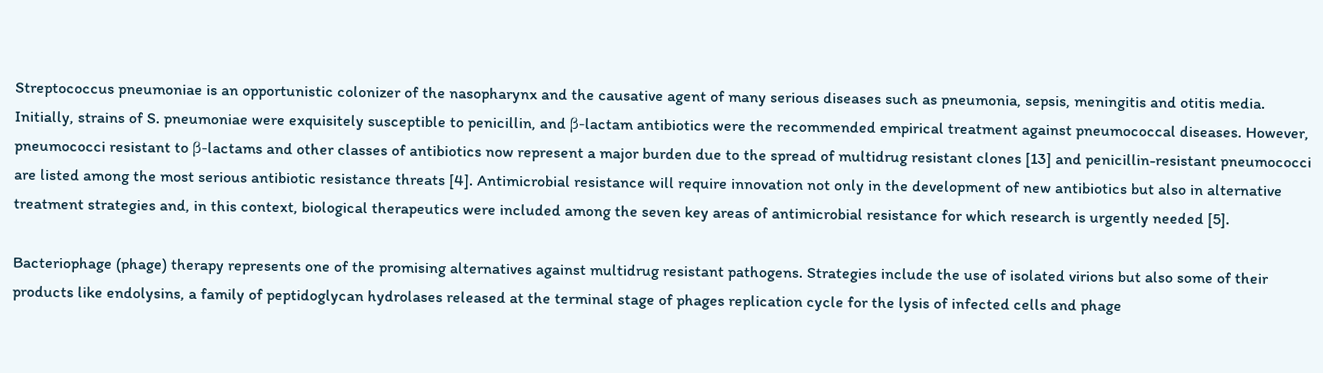Streptococcus pneumoniae is an opportunistic colonizer of the nasopharynx and the causative agent of many serious diseases such as pneumonia, sepsis, meningitis and otitis media. Initially, strains of S. pneumoniae were exquisitely susceptible to penicillin, and β-lactam antibiotics were the recommended empirical treatment against pneumococcal diseases. However, pneumococci resistant to β-lactams and other classes of antibiotics now represent a major burden due to the spread of multidrug resistant clones [13] and penicillin-resistant pneumococci are listed among the most serious antibiotic resistance threats [4]. Antimicrobial resistance will require innovation not only in the development of new antibiotics but also in alternative treatment strategies and, in this context, biological therapeutics were included among the seven key areas of antimicrobial resistance for which research is urgently needed [5].

Bacteriophage (phage) therapy represents one of the promising alternatives against multidrug resistant pathogens. Strategies include the use of isolated virions but also some of their products like endolysins, a family of peptidoglycan hydrolases released at the terminal stage of phages replication cycle for the lysis of infected cells and phage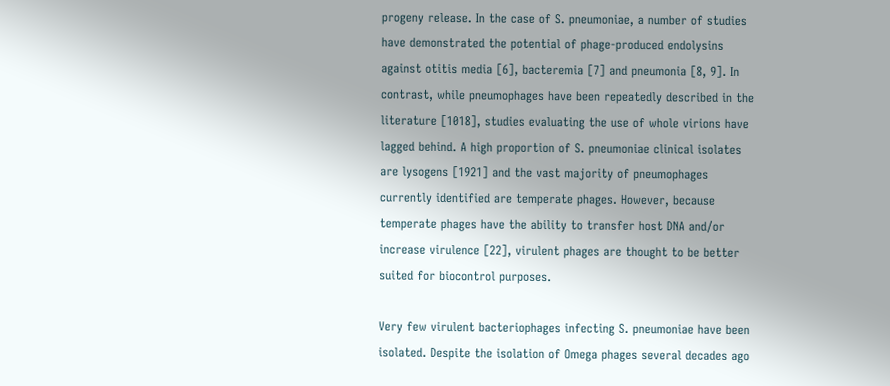progeny release. In the case of S. pneumoniae, a number of studies have demonstrated the potential of phage-produced endolysins against otitis media [6], bacteremia [7] and pneumonia [8, 9]. In contrast, while pneumophages have been repeatedly described in the literature [1018], studies evaluating the use of whole virions have lagged behind. A high proportion of S. pneumoniae clinical isolates are lysogens [1921] and the vast majority of pneumophages currently identified are temperate phages. However, because temperate phages have the ability to transfer host DNA and/or increase virulence [22], virulent phages are thought to be better suited for biocontrol purposes.

Very few virulent bacteriophages infecting S. pneumoniae have been isolated. Despite the isolation of Omega phages several decades ago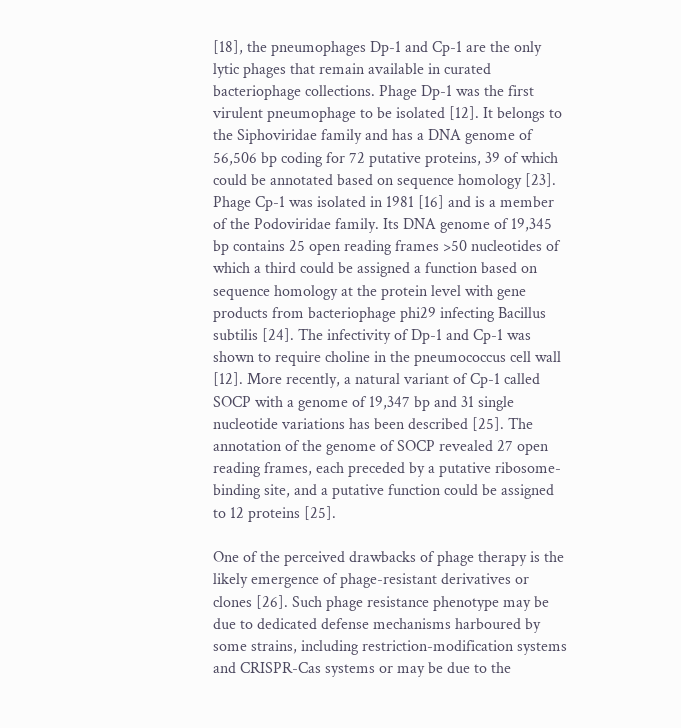[18], the pneumophages Dp-1 and Cp-1 are the only lytic phages that remain available in curated bacteriophage collections. Phage Dp-1 was the first virulent pneumophage to be isolated [12]. It belongs to the Siphoviridae family and has a DNA genome of 56,506 bp coding for 72 putative proteins, 39 of which could be annotated based on sequence homology [23]. Phage Cp-1 was isolated in 1981 [16] and is a member of the Podoviridae family. Its DNA genome of 19,345 bp contains 25 open reading frames >50 nucleotides of which a third could be assigned a function based on sequence homology at the protein level with gene products from bacteriophage phi29 infecting Bacillus subtilis [24]. The infectivity of Dp-1 and Cp-1 was shown to require choline in the pneumococcus cell wall [12]. More recently, a natural variant of Cp-1 called SOCP with a genome of 19,347 bp and 31 single nucleotide variations has been described [25]. The annotation of the genome of SOCP revealed 27 open reading frames, each preceded by a putative ribosome-binding site, and a putative function could be assigned to 12 proteins [25].

One of the perceived drawbacks of phage therapy is the likely emergence of phage-resistant derivatives or clones [26]. Such phage resistance phenotype may be due to dedicated defense mechanisms harboured by some strains, including restriction-modification systems and CRISPR-Cas systems or may be due to the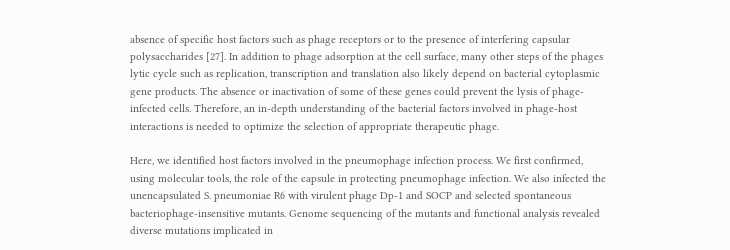absence of specific host factors such as phage receptors or to the presence of interfering capsular polysaccharides [27]. In addition to phage adsorption at the cell surface, many other steps of the phages lytic cycle such as replication, transcription and translation also likely depend on bacterial cytoplasmic gene products. The absence or inactivation of some of these genes could prevent the lysis of phage-infected cells. Therefore, an in-depth understanding of the bacterial factors involved in phage-host interactions is needed to optimize the selection of appropriate therapeutic phage.

Here, we identified host factors involved in the pneumophage infection process. We first confirmed, using molecular tools, the role of the capsule in protecting pneumophage infection. We also infected the unencapsulated S. pneumoniae R6 with virulent phage Dp-1 and SOCP and selected spontaneous bacteriophage-insensitive mutants. Genome sequencing of the mutants and functional analysis revealed diverse mutations implicated in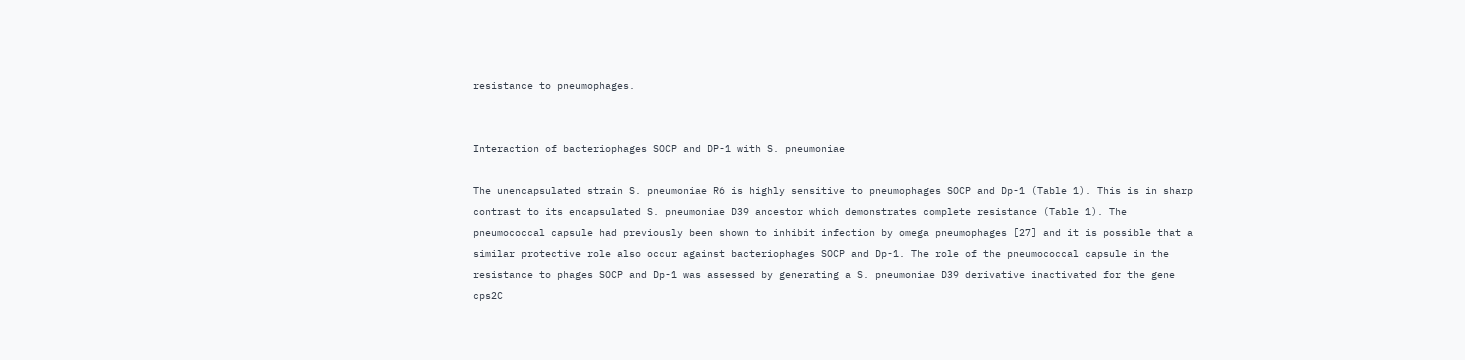resistance to pneumophages.


Interaction of bacteriophages SOCP and DP-1 with S. pneumoniae

The unencapsulated strain S. pneumoniae R6 is highly sensitive to pneumophages SOCP and Dp-1 (Table 1). This is in sharp contrast to its encapsulated S. pneumoniae D39 ancestor which demonstrates complete resistance (Table 1). The pneumococcal capsule had previously been shown to inhibit infection by omega pneumophages [27] and it is possible that a similar protective role also occur against bacteriophages SOCP and Dp-1. The role of the pneumococcal capsule in the resistance to phages SOCP and Dp-1 was assessed by generating a S. pneumoniae D39 derivative inactivated for the gene cps2C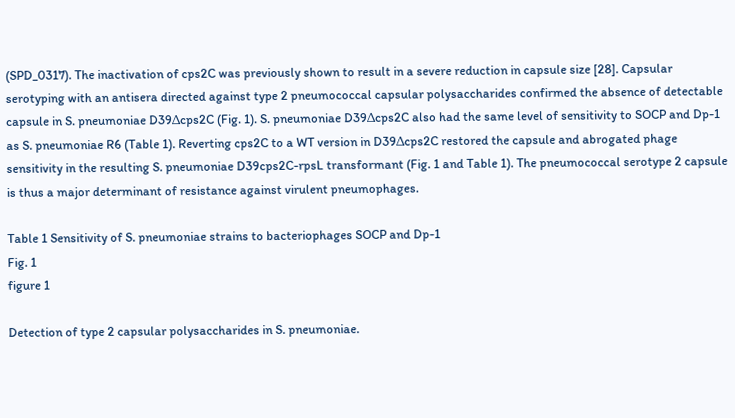(SPD_0317). The inactivation of cps2C was previously shown to result in a severe reduction in capsule size [28]. Capsular serotyping with an antisera directed against type 2 pneumococcal capsular polysaccharides confirmed the absence of detectable capsule in S. pneumoniae D39Δcps2C (Fig. 1). S. pneumoniae D39Δcps2C also had the same level of sensitivity to SOCP and Dp-1 as S. pneumoniae R6 (Table 1). Reverting cps2C to a WT version in D39Δcps2C restored the capsule and abrogated phage sensitivity in the resulting S. pneumoniae D39cps2C-rpsL transformant (Fig. 1 and Table 1). The pneumococcal serotype 2 capsule is thus a major determinant of resistance against virulent pneumophages.

Table 1 Sensitivity of S. pneumoniae strains to bacteriophages SOCP and Dp-1
Fig. 1
figure 1

Detection of type 2 capsular polysaccharides in S. pneumoniae.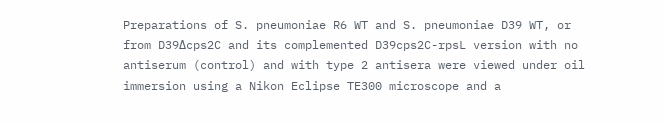Preparations of S. pneumoniae R6 WT and S. pneumoniae D39 WT, or from D39Δcps2C and its complemented D39cps2C-rpsL version with no antiserum (control) and with type 2 antisera were viewed under oil immersion using a Nikon Eclipse TE300 microscope and a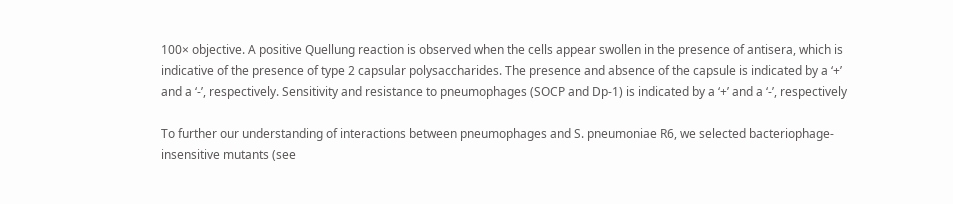100× objective. A positive Quellung reaction is observed when the cells appear swollen in the presence of antisera, which is indicative of the presence of type 2 capsular polysaccharides. The presence and absence of the capsule is indicated by a ‘+’ and a ‘-’, respectively. Sensitivity and resistance to pneumophages (SOCP and Dp-1) is indicated by a ‘+’ and a ‘-’, respectively

To further our understanding of interactions between pneumophages and S. pneumoniae R6, we selected bacteriophage-insensitive mutants (see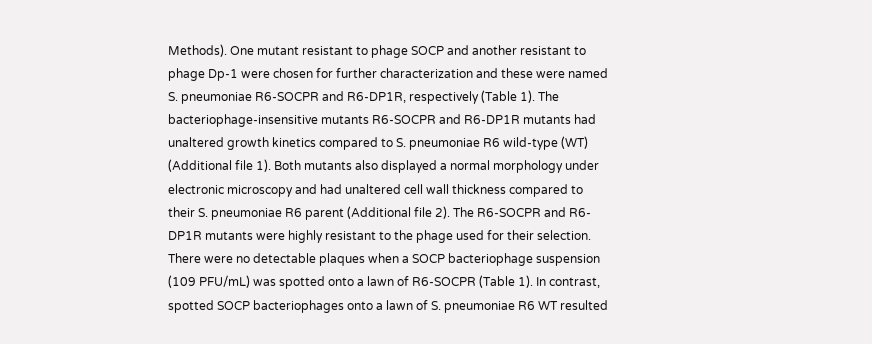Methods). One mutant resistant to phage SOCP and another resistant to phage Dp-1 were chosen for further characterization and these were named S. pneumoniae R6-SOCPR and R6-DP1R, respectively (Table 1). The bacteriophage-insensitive mutants R6-SOCPR and R6-DP1R mutants had unaltered growth kinetics compared to S. pneumoniae R6 wild-type (WT) (Additional file 1). Both mutants also displayed a normal morphology under electronic microscopy and had unaltered cell wall thickness compared to their S. pneumoniae R6 parent (Additional file 2). The R6-SOCPR and R6-DP1R mutants were highly resistant to the phage used for their selection. There were no detectable plaques when a SOCP bacteriophage suspension (109 PFU/mL) was spotted onto a lawn of R6-SOCPR (Table 1). In contrast, spotted SOCP bacteriophages onto a lawn of S. pneumoniae R6 WT resulted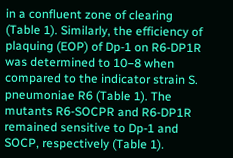in a confluent zone of clearing (Table 1). Similarly, the efficiency of plaquing (EOP) of Dp-1 on R6-DP1R was determined to 10−8 when compared to the indicator strain S. pneumoniae R6 (Table 1). The mutants R6-SOCPR and R6-DP1R remained sensitive to Dp-1 and SOCP, respectively (Table 1).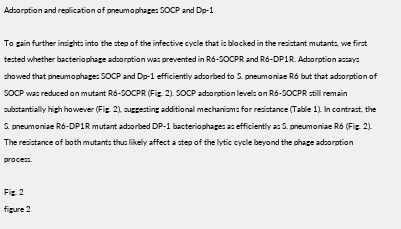Adsorption and replication of pneumophages SOCP and Dp-1

To gain further insights into the step of the infective cycle that is blocked in the resistant mutants, we first tested whether bacteriophage adsorption was prevented in R6-SOCPR and R6-DP1R. Adsorption assays showed that pneumophages SOCP and Dp-1 efficiently adsorbed to S. pneumoniae R6 but that adsorption of SOCP was reduced on mutant R6-SOCPR (Fig. 2). SOCP adsorption levels on R6-SOCPR still remain substantially high however (Fig. 2), suggesting additional mechanisms for resistance (Table 1). In contrast, the S. pneumoniae R6-DP1R mutant adsorbed DP-1 bacteriophages as efficiently as S. pneumoniae R6 (Fig. 2). The resistance of both mutants thus likely affect a step of the lytic cycle beyond the phage adsorption process.

Fig. 2
figure 2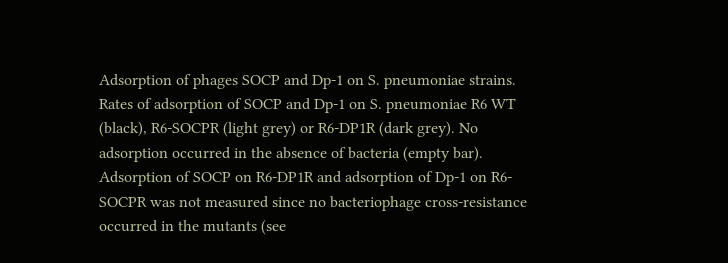Adsorption of phages SOCP and Dp-1 on S. pneumoniae strains. Rates of adsorption of SOCP and Dp-1 on S. pneumoniae R6 WT (black), R6-SOCPR (light grey) or R6-DP1R (dark grey). No adsorption occurred in the absence of bacteria (empty bar). Adsorption of SOCP on R6-DP1R and adsorption of Dp-1 on R6-SOCPR was not measured since no bacteriophage cross-resistance occurred in the mutants (see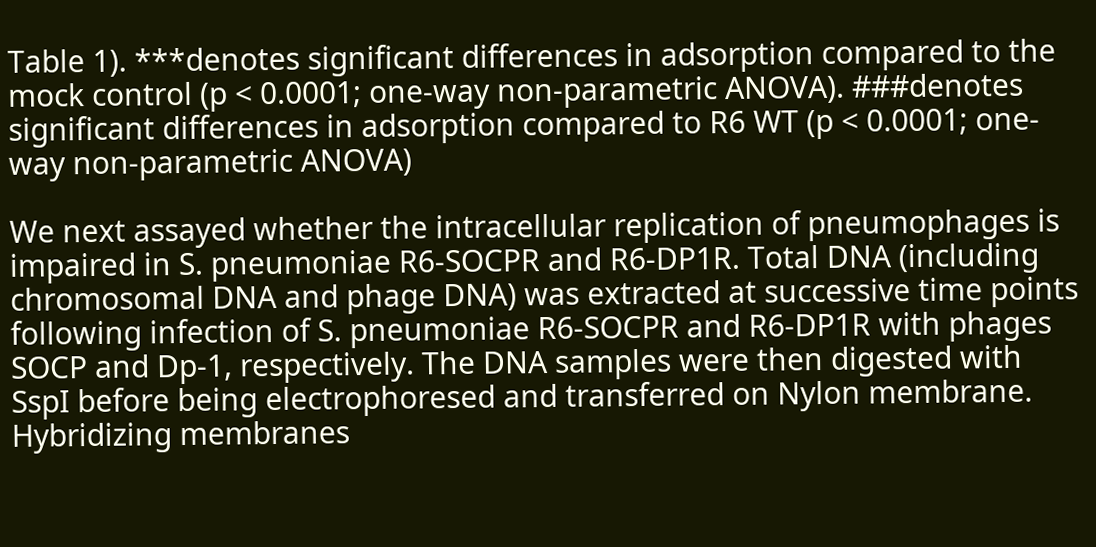Table 1). ***denotes significant differences in adsorption compared to the mock control (p < 0.0001; one-way non-parametric ANOVA). ###denotes significant differences in adsorption compared to R6 WT (p < 0.0001; one-way non-parametric ANOVA)

We next assayed whether the intracellular replication of pneumophages is impaired in S. pneumoniae R6-SOCPR and R6-DP1R. Total DNA (including chromosomal DNA and phage DNA) was extracted at successive time points following infection of S. pneumoniae R6-SOCPR and R6-DP1R with phages SOCP and Dp-1, respectively. The DNA samples were then digested with SspI before being electrophoresed and transferred on Nylon membrane. Hybridizing membranes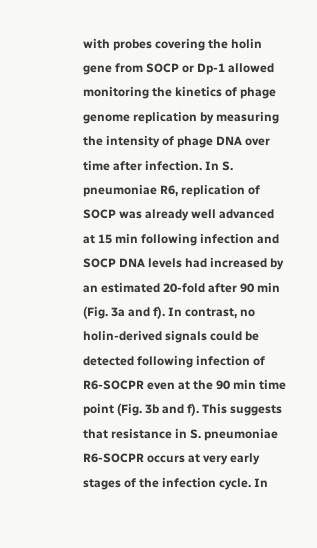with probes covering the holin gene from SOCP or Dp-1 allowed monitoring the kinetics of phage genome replication by measuring the intensity of phage DNA over time after infection. In S. pneumoniae R6, replication of SOCP was already well advanced at 15 min following infection and SOCP DNA levels had increased by an estimated 20-fold after 90 min (Fig. 3a and f). In contrast, no holin-derived signals could be detected following infection of R6-SOCPR even at the 90 min time point (Fig. 3b and f). This suggests that resistance in S. pneumoniae R6-SOCPR occurs at very early stages of the infection cycle. In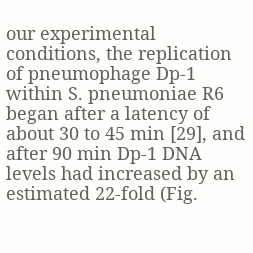our experimental conditions, the replication of pneumophage Dp-1 within S. pneumoniae R6 began after a latency of about 30 to 45 min [29], and after 90 min Dp-1 DNA levels had increased by an estimated 22-fold (Fig.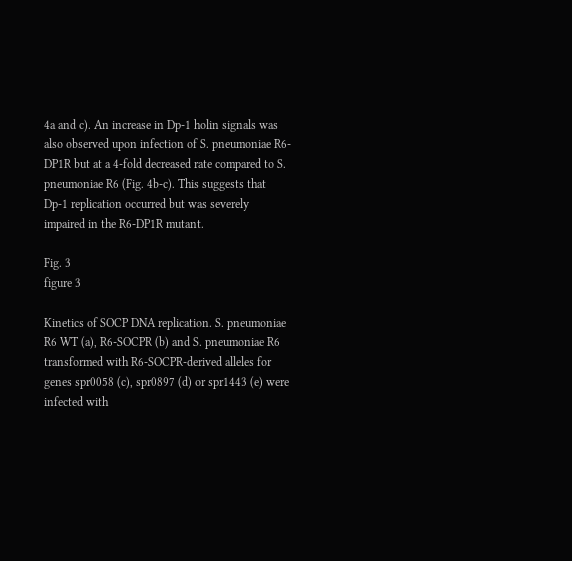4a and c). An increase in Dp-1 holin signals was also observed upon infection of S. pneumoniae R6-DP1R but at a 4-fold decreased rate compared to S. pneumoniae R6 (Fig. 4b-c). This suggests that Dp-1 replication occurred but was severely impaired in the R6-DP1R mutant.

Fig. 3
figure 3

Kinetics of SOCP DNA replication. S. pneumoniae R6 WT (a), R6-SOCPR (b) and S. pneumoniae R6 transformed with R6-SOCPR-derived alleles for genes spr0058 (c), spr0897 (d) or spr1443 (e) were infected with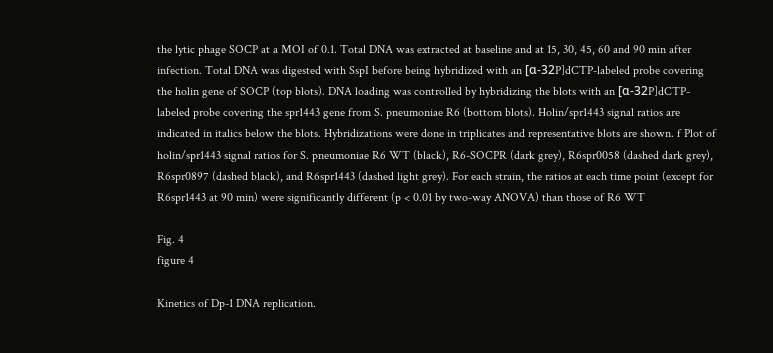the lytic phage SOCP at a MOI of 0.1. Total DNA was extracted at baseline and at 15, 30, 45, 60 and 90 min after infection. Total DNA was digested with SspI before being hybridized with an [α-32P]dCTP-labeled probe covering the holin gene of SOCP (top blots). DNA loading was controlled by hybridizing the blots with an [α-32P]dCTP-labeled probe covering the spr1443 gene from S. pneumoniae R6 (bottom blots). Holin/spr1443 signal ratios are indicated in italics below the blots. Hybridizations were done in triplicates and representative blots are shown. f Plot of holin/spr1443 signal ratios for S. pneumoniae R6 WT (black), R6-SOCPR (dark grey), R6spr0058 (dashed dark grey), R6spr0897 (dashed black), and R6spr1443 (dashed light grey). For each strain, the ratios at each time point (except for R6spr1443 at 90 min) were significantly different (p < 0.01 by two-way ANOVA) than those of R6 WT

Fig. 4
figure 4

Kinetics of Dp-1 DNA replication.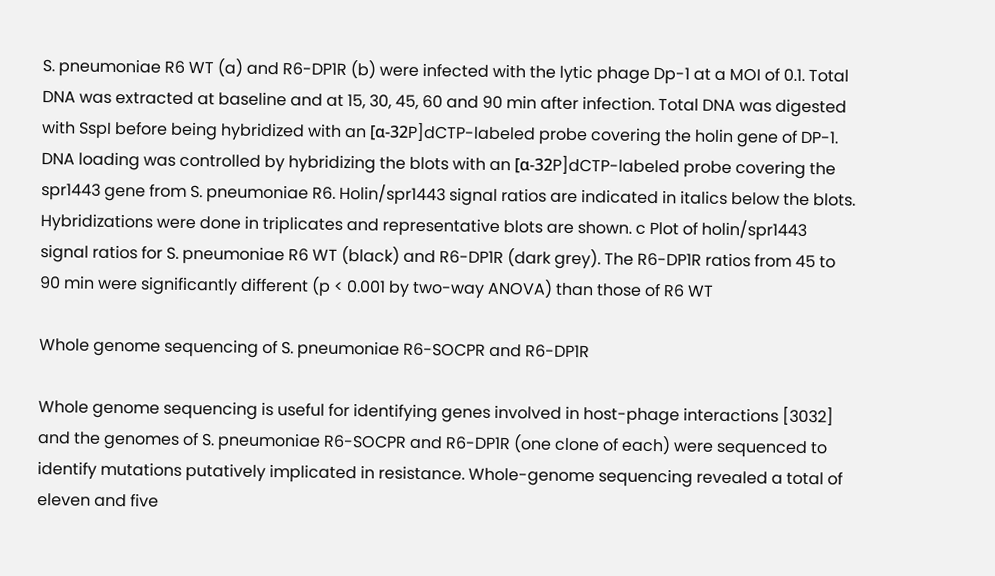S. pneumoniae R6 WT (a) and R6-DP1R (b) were infected with the lytic phage Dp-1 at a MOI of 0.1. Total DNA was extracted at baseline and at 15, 30, 45, 60 and 90 min after infection. Total DNA was digested with SspI before being hybridized with an [α-32P]dCTP-labeled probe covering the holin gene of DP-1. DNA loading was controlled by hybridizing the blots with an [α-32P]dCTP-labeled probe covering the spr1443 gene from S. pneumoniae R6. Holin/spr1443 signal ratios are indicated in italics below the blots. Hybridizations were done in triplicates and representative blots are shown. c Plot of holin/spr1443 signal ratios for S. pneumoniae R6 WT (black) and R6-DP1R (dark grey). The R6-DP1R ratios from 45 to 90 min were significantly different (p < 0.001 by two-way ANOVA) than those of R6 WT

Whole genome sequencing of S. pneumoniae R6-SOCPR and R6-DP1R

Whole genome sequencing is useful for identifying genes involved in host-phage interactions [3032] and the genomes of S. pneumoniae R6-SOCPR and R6-DP1R (one clone of each) were sequenced to identify mutations putatively implicated in resistance. Whole-genome sequencing revealed a total of eleven and five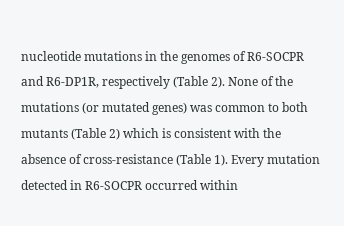nucleotide mutations in the genomes of R6-SOCPR and R6-DP1R, respectively (Table 2). None of the mutations (or mutated genes) was common to both mutants (Table 2) which is consistent with the absence of cross-resistance (Table 1). Every mutation detected in R6-SOCPR occurred within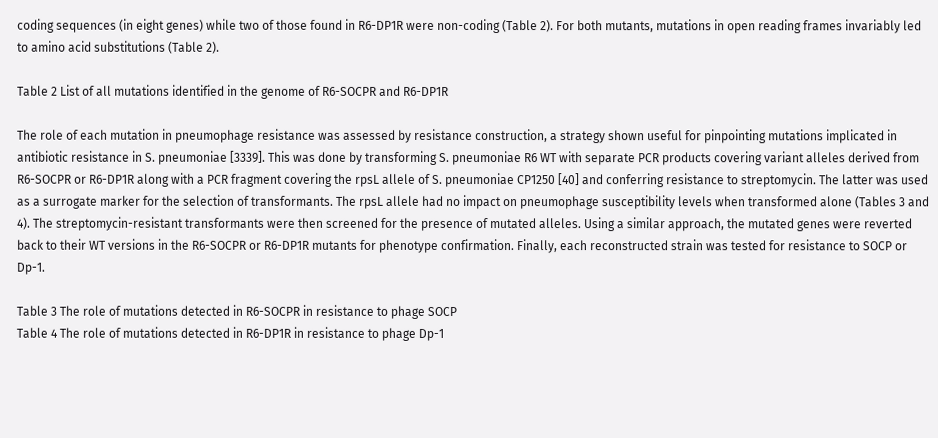coding sequences (in eight genes) while two of those found in R6-DP1R were non-coding (Table 2). For both mutants, mutations in open reading frames invariably led to amino acid substitutions (Table 2).

Table 2 List of all mutations identified in the genome of R6-SOCPR and R6-DP1R

The role of each mutation in pneumophage resistance was assessed by resistance construction, a strategy shown useful for pinpointing mutations implicated in antibiotic resistance in S. pneumoniae [3339]. This was done by transforming S. pneumoniae R6 WT with separate PCR products covering variant alleles derived from R6-SOCPR or R6-DP1R along with a PCR fragment covering the rpsL allele of S. pneumoniae CP1250 [40] and conferring resistance to streptomycin. The latter was used as a surrogate marker for the selection of transformants. The rpsL allele had no impact on pneumophage susceptibility levels when transformed alone (Tables 3 and 4). The streptomycin-resistant transformants were then screened for the presence of mutated alleles. Using a similar approach, the mutated genes were reverted back to their WT versions in the R6-SOCPR or R6-DP1R mutants for phenotype confirmation. Finally, each reconstructed strain was tested for resistance to SOCP or Dp-1.

Table 3 The role of mutations detected in R6-SOCPR in resistance to phage SOCP
Table 4 The role of mutations detected in R6-DP1R in resistance to phage Dp-1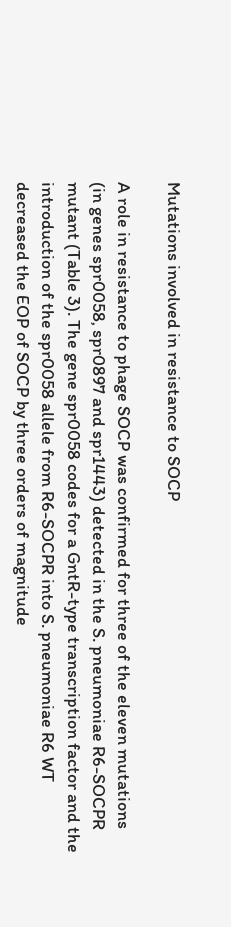Mutations involved in resistance to SOCP

A role in resistance to phage SOCP was confirmed for three of the eleven mutations (in genes spr0058, spr0897 and spr1443) detected in the S. pneumoniae R6-SOCPR mutant (Table 3). The gene spr0058 codes for a GntR-type transcription factor and the introduction of the spr0058 allele from R6-SOCPR into S. pneumoniae R6 WT decreased the EOP of SOCP by three orders of magnitude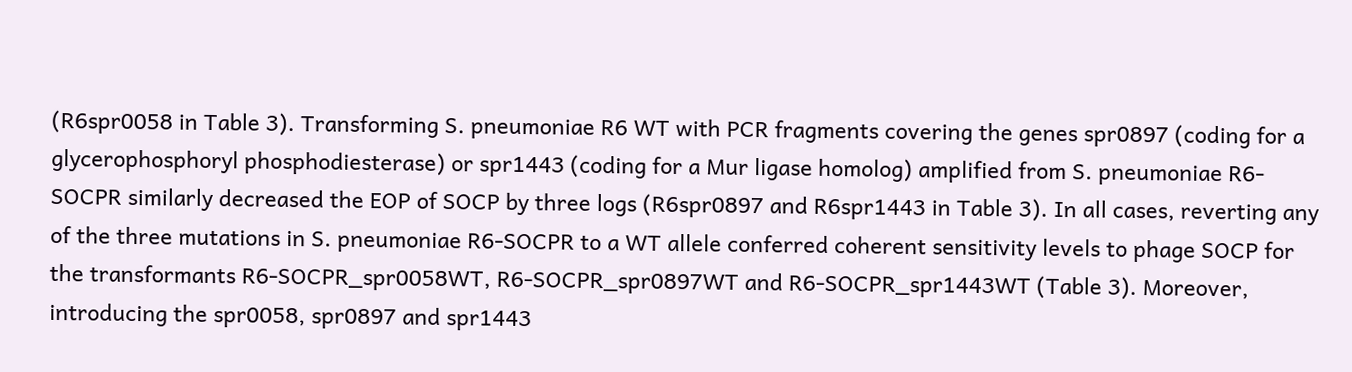(R6spr0058 in Table 3). Transforming S. pneumoniae R6 WT with PCR fragments covering the genes spr0897 (coding for a glycerophosphoryl phosphodiesterase) or spr1443 (coding for a Mur ligase homolog) amplified from S. pneumoniae R6-SOCPR similarly decreased the EOP of SOCP by three logs (R6spr0897 and R6spr1443 in Table 3). In all cases, reverting any of the three mutations in S. pneumoniae R6-SOCPR to a WT allele conferred coherent sensitivity levels to phage SOCP for the transformants R6-SOCPR_spr0058WT, R6-SOCPR_spr0897WT and R6-SOCPR_spr1443WT (Table 3). Moreover, introducing the spr0058, spr0897 and spr1443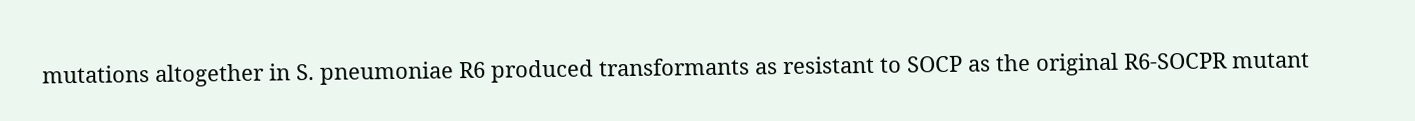mutations altogether in S. pneumoniae R6 produced transformants as resistant to SOCP as the original R6-SOCPR mutant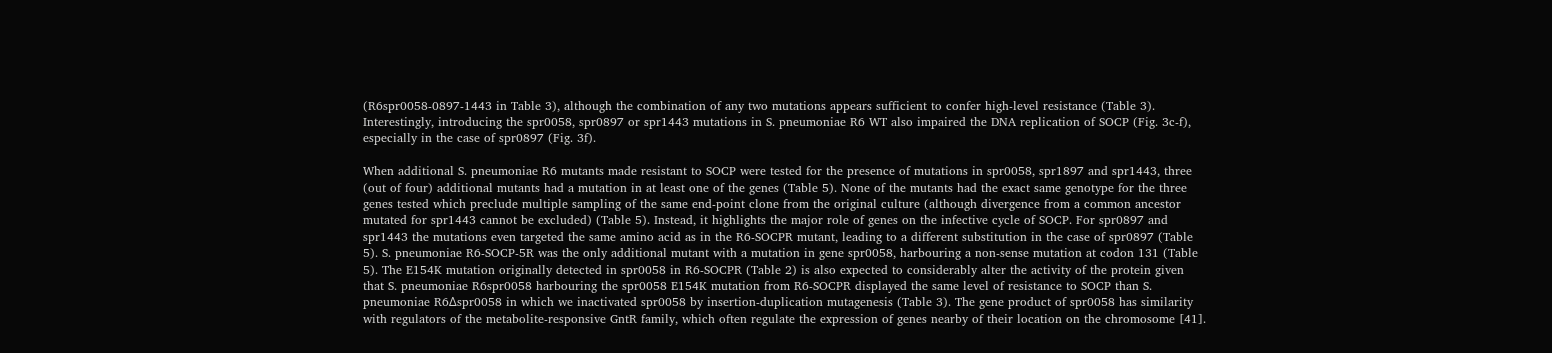(R6spr0058-0897-1443 in Table 3), although the combination of any two mutations appears sufficient to confer high-level resistance (Table 3). Interestingly, introducing the spr0058, spr0897 or spr1443 mutations in S. pneumoniae R6 WT also impaired the DNA replication of SOCP (Fig. 3c-f), especially in the case of spr0897 (Fig. 3f).

When additional S. pneumoniae R6 mutants made resistant to SOCP were tested for the presence of mutations in spr0058, spr1897 and spr1443, three (out of four) additional mutants had a mutation in at least one of the genes (Table 5). None of the mutants had the exact same genotype for the three genes tested which preclude multiple sampling of the same end-point clone from the original culture (although divergence from a common ancestor mutated for spr1443 cannot be excluded) (Table 5). Instead, it highlights the major role of genes on the infective cycle of SOCP. For spr0897 and spr1443 the mutations even targeted the same amino acid as in the R6-SOCPR mutant, leading to a different substitution in the case of spr0897 (Table 5). S. pneumoniae R6-SOCP-5R was the only additional mutant with a mutation in gene spr0058, harbouring a non-sense mutation at codon 131 (Table 5). The E154K mutation originally detected in spr0058 in R6-SOCPR (Table 2) is also expected to considerably alter the activity of the protein given that S. pneumoniae R6spr0058 harbouring the spr0058 E154K mutation from R6-SOCPR displayed the same level of resistance to SOCP than S. pneumoniae R6Δspr0058 in which we inactivated spr0058 by insertion-duplication mutagenesis (Table 3). The gene product of spr0058 has similarity with regulators of the metabolite-responsive GntR family, which often regulate the expression of genes nearby of their location on the chromosome [41].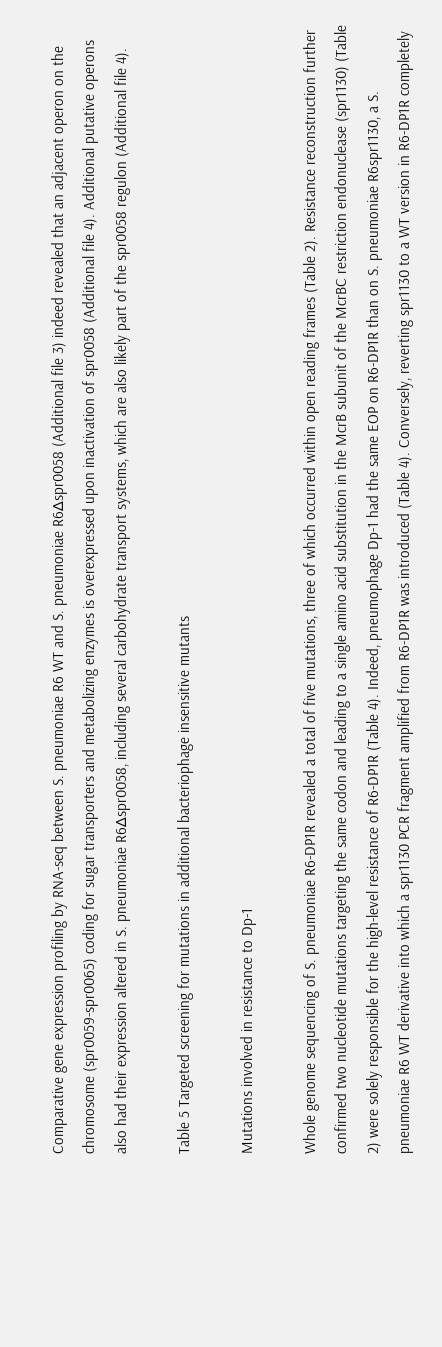Comparative gene expression profiling by RNA-seq between S. pneumoniae R6 WT and S. pneumoniae R6Δspr0058 (Additional file 3) indeed revealed that an adjacent operon on the chromosome (spr0059-spr0065) coding for sugar transporters and metabolizing enzymes is overexpressed upon inactivation of spr0058 (Additional file 4). Additional putative operons also had their expression altered in S. pneumoniae R6Δspr0058, including several carbohydrate transport systems, which are also likely part of the spr0058 regulon (Additional file 4).

Table 5 Targeted screening for mutations in additional bacteriophage insensitive mutants

Mutations involved in resistance to Dp-1

Whole genome sequencing of S. pneumoniae R6-DP1R revealed a total of five mutations, three of which occurred within open reading frames (Table 2). Resistance reconstruction further confirmed two nucleotide mutations targeting the same codon and leading to a single amino acid substitution in the McrB subunit of the McrBC restriction endonuclease (spr1130) (Table 2) were solely responsible for the high-level resistance of R6-DP1R (Table 4). Indeed, pneumophage Dp-1 had the same EOP on R6-DP1R than on S. pneumoniae R6spr1130, a S. pneumoniae R6 WT derivative into which a spr1130 PCR fragment amplified from R6-DP1R was introduced (Table 4). Conversely, reverting spr1130 to a WT version in R6-DP1R completely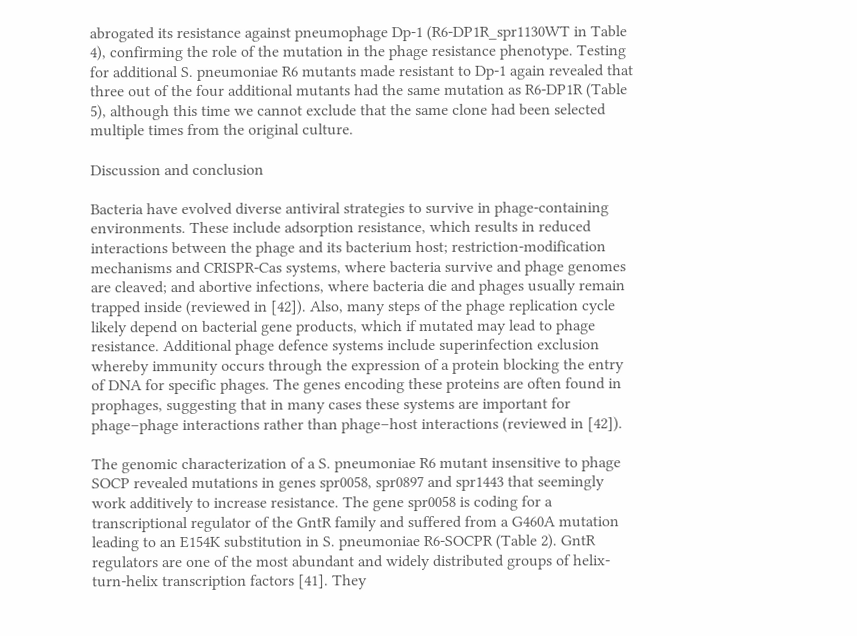abrogated its resistance against pneumophage Dp-1 (R6-DP1R_spr1130WT in Table 4), confirming the role of the mutation in the phage resistance phenotype. Testing for additional S. pneumoniae R6 mutants made resistant to Dp-1 again revealed that three out of the four additional mutants had the same mutation as R6-DP1R (Table 5), although this time we cannot exclude that the same clone had been selected multiple times from the original culture.

Discussion and conclusion

Bacteria have evolved diverse antiviral strategies to survive in phage-containing environments. These include adsorption resistance, which results in reduced interactions between the phage and its bacterium host; restriction-modification mechanisms and CRISPR-Cas systems, where bacteria survive and phage genomes are cleaved; and abortive infections, where bacteria die and phages usually remain trapped inside (reviewed in [42]). Also, many steps of the phage replication cycle likely depend on bacterial gene products, which if mutated may lead to phage resistance. Additional phage defence systems include superinfection exclusion whereby immunity occurs through the expression of a protein blocking the entry of DNA for specific phages. The genes encoding these proteins are often found in prophages, suggesting that in many cases these systems are important for phage–phage interactions rather than phage–host interactions (reviewed in [42]).

The genomic characterization of a S. pneumoniae R6 mutant insensitive to phage SOCP revealed mutations in genes spr0058, spr0897 and spr1443 that seemingly work additively to increase resistance. The gene spr0058 is coding for a transcriptional regulator of the GntR family and suffered from a G460A mutation leading to an E154K substitution in S. pneumoniae R6-SOCPR (Table 2). GntR regulators are one of the most abundant and widely distributed groups of helix-turn-helix transcription factors [41]. They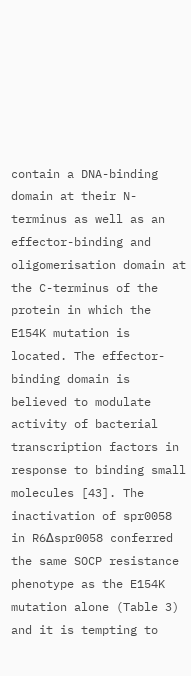contain a DNA-binding domain at their N-terminus as well as an effector-binding and oligomerisation domain at the C-terminus of the protein in which the E154K mutation is located. The effector-binding domain is believed to modulate activity of bacterial transcription factors in response to binding small molecules [43]. The inactivation of spr0058 in R6Δspr0058 conferred the same SOCP resistance phenotype as the E154K mutation alone (Table 3) and it is tempting to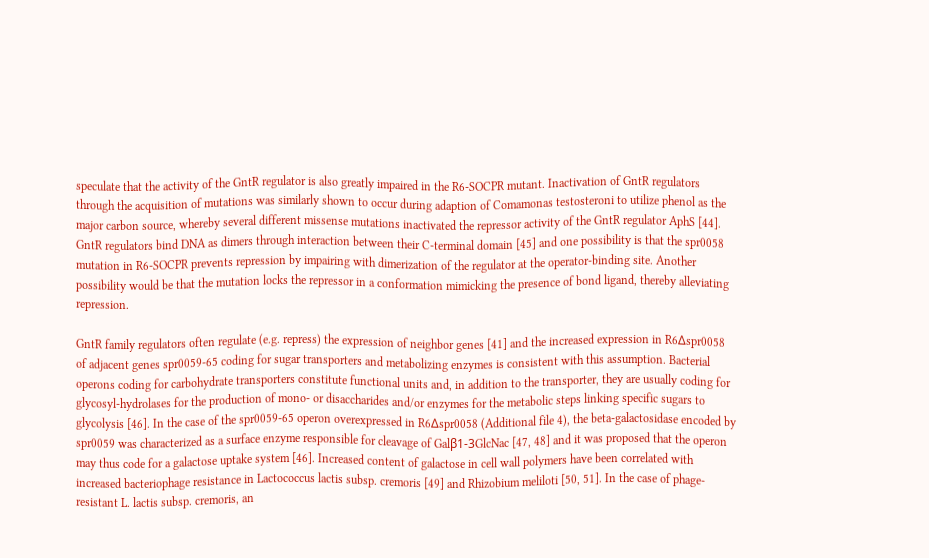speculate that the activity of the GntR regulator is also greatly impaired in the R6-SOCPR mutant. Inactivation of GntR regulators through the acquisition of mutations was similarly shown to occur during adaption of Comamonas testosteroni to utilize phenol as the major carbon source, whereby several different missense mutations inactivated the repressor activity of the GntR regulator AphS [44]. GntR regulators bind DNA as dimers through interaction between their C-terminal domain [45] and one possibility is that the spr0058 mutation in R6-SOCPR prevents repression by impairing with dimerization of the regulator at the operator-binding site. Another possibility would be that the mutation locks the repressor in a conformation mimicking the presence of bond ligand, thereby alleviating repression.

GntR family regulators often regulate (e.g. repress) the expression of neighbor genes [41] and the increased expression in R6Δspr0058 of adjacent genes spr0059-65 coding for sugar transporters and metabolizing enzymes is consistent with this assumption. Bacterial operons coding for carbohydrate transporters constitute functional units and, in addition to the transporter, they are usually coding for glycosyl-hydrolases for the production of mono- or disaccharides and/or enzymes for the metabolic steps linking specific sugars to glycolysis [46]. In the case of the spr0059-65 operon overexpressed in R6Δspr0058 (Additional file 4), the beta-galactosidase encoded by spr0059 was characterized as a surface enzyme responsible for cleavage of Galβ1-3GlcNac [47, 48] and it was proposed that the operon may thus code for a galactose uptake system [46]. Increased content of galactose in cell wall polymers have been correlated with increased bacteriophage resistance in Lactococcus lactis subsp. cremoris [49] and Rhizobium meliloti [50, 51]. In the case of phage-resistant L. lactis subsp. cremoris, an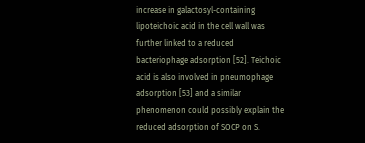increase in galactosyl-containing lipoteichoic acid in the cell wall was further linked to a reduced bacteriophage adsorption [52]. Teichoic acid is also involved in pneumophage adsorption [53] and a similar phenomenon could possibly explain the reduced adsorption of SOCP on S.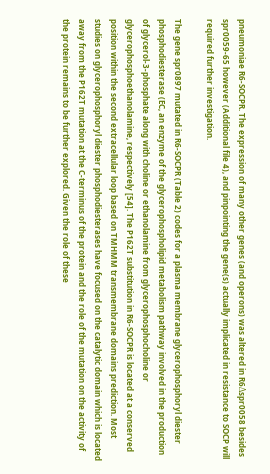pneumoniae R6-SOCPR. The expression of many other genes (and operons) was altered in R6Δspr0058 besides spr0059-65 however (Additional file 4), and pinpointing the gene(s) actually implicated in resistance to SOCP will required further investigation.

The gene spr0897 mutated in R6-SOCPR (Table 2) codes for a plasma membrane glycerophosphoryl diester phosphodiesterase (EC, an enzyme of the glycerophospholipid metabolism pathway involved in the production of glycerol-3-phosphate along with choline or ethanolamine from glycerophosphocholine or glycerophosphoethanolamine, respectively [54]. The P162T substitution in R6-SOCPR is located at a conserved position within the second extracellular loop based on TMHMM transmembrane domains prediction. Most studies on glycerophosphoryl diester phosphodiesterases have focused on the catalytic domain which is located away from the P162T mutation at the C-terminus of the protein and the role of the mutation on the activity of the protein remains to be further explored. Given the role of these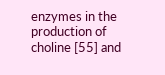enzymes in the production of choline [55] and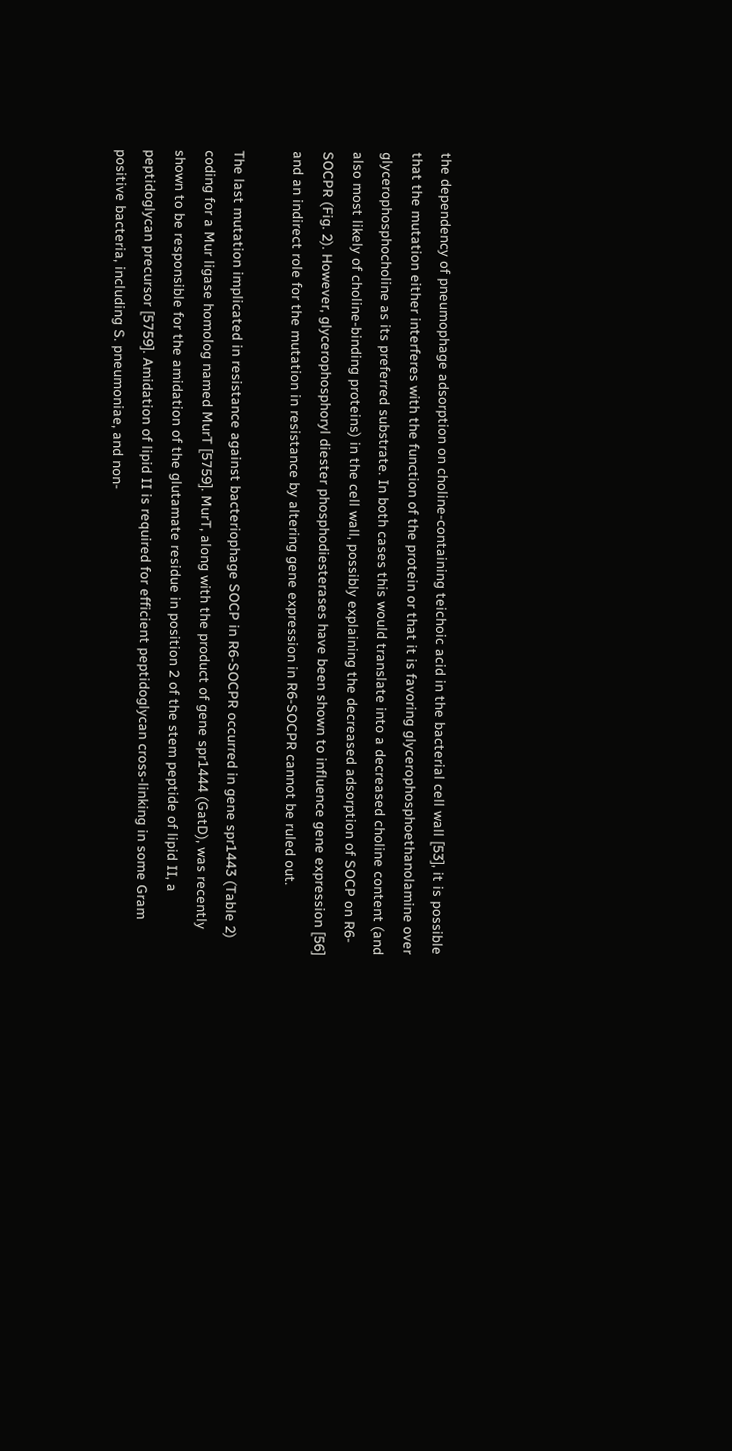the dependency of pneumophage adsorption on choline-containing teichoic acid in the bacterial cell wall [53], it is possible that the mutation either interferes with the function of the protein or that it is favoring glycerophosphoethanolamine over glycerophosphocholine as its preferred substrate. In both cases this would translate into a decreased choline content (and also most likely of choline-binding proteins) in the cell wall, possibly explaining the decreased adsorption of SOCP on R6-SOCPR (Fig. 2). However, glycerophosphoryl diester phosphodiesterases have been shown to influence gene expression [56] and an indirect role for the mutation in resistance by altering gene expression in R6-SOCPR cannot be ruled out.

The last mutation implicated in resistance against bacteriophage SOCP in R6-SOCPR occurred in gene spr1443 (Table 2) coding for a Mur ligase homolog named MurT [5759]. MurT, along with the product of gene spr1444 (GatD), was recently shown to be responsible for the amidation of the glutamate residue in position 2 of the stem peptide of lipid II, a peptidoglycan precursor [5759]. Amidation of lipid II is required for efficient peptidoglycan cross-linking in some Gram positive bacteria, including S. pneumoniae, and non-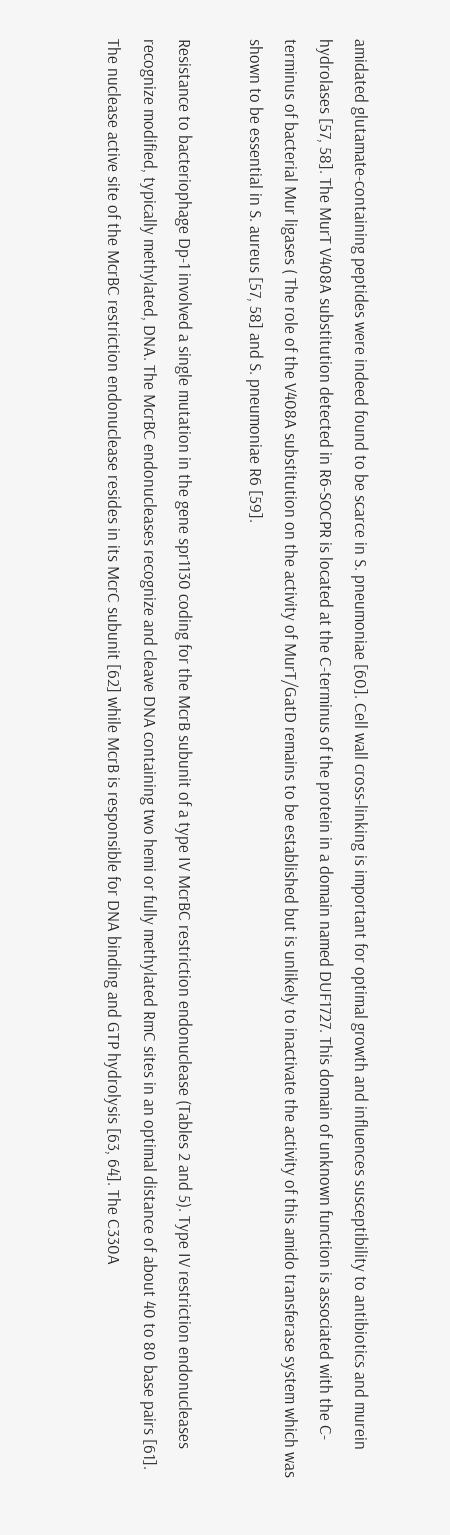amidated glutamate-containing peptides were indeed found to be scarce in S. pneumoniae [60]. Cell wall cross-linking is important for optimal growth and influences susceptibility to antibiotics and murein hydrolases [57, 58]. The MurT V408A substitution detected in R6-SOCPR is located at the C-terminus of the protein in a domain named DUF1727. This domain of unknown function is associated with the C-terminus of bacterial Mur ligases ( The role of the V408A substitution on the activity of MurT/GatD remains to be established but is unlikely to inactivate the activity of this amido transferase system which was shown to be essential in S. aureus [57, 58] and S. pneumoniae R6 [59].

Resistance to bacteriophage Dp-1 involved a single mutation in the gene spr1130 coding for the McrB subunit of a type IV McrBC restriction endonuclease (Tables 2 and 5). Type IV restriction endonucleases recognize modified, typically methylated, DNA. The McrBC endonucleases recognize and cleave DNA containing two hemi or fully methylated RmC sites in an optimal distance of about 40 to 80 base pairs [61]. The nuclease active site of the McrBC restriction endonuclease resides in its McrC subunit [62] while McrB is responsible for DNA binding and GTP hydrolysis [63, 64]. The C330A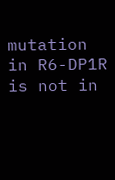mutation in R6-DP1R is not in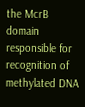the McrB domain responsible for recognition of methylated DNA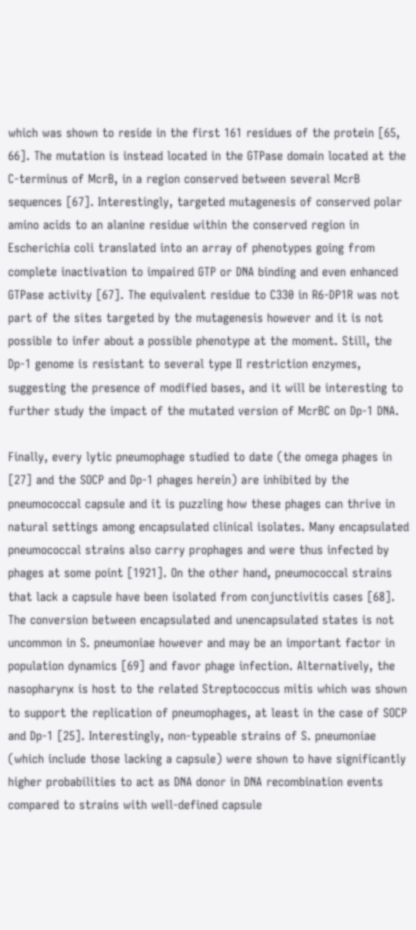which was shown to reside in the first 161 residues of the protein [65, 66]. The mutation is instead located in the GTPase domain located at the C-terminus of McrB, in a region conserved between several McrB sequences [67]. Interestingly, targeted mutagenesis of conserved polar amino acids to an alanine residue within the conserved region in Escherichia coli translated into an array of phenotypes going from complete inactivation to impaired GTP or DNA binding and even enhanced GTPase activity [67]. The equivalent residue to C330 in R6-DP1R was not part of the sites targeted by the mutagenesis however and it is not possible to infer about a possible phenotype at the moment. Still, the Dp-1 genome is resistant to several type II restriction enzymes, suggesting the presence of modified bases, and it will be interesting to further study the impact of the mutated version of McrBC on Dp-1 DNA.

Finally, every lytic pneumophage studied to date (the omega phages in [27] and the SOCP and Dp-1 phages herein) are inhibited by the pneumococcal capsule and it is puzzling how these phages can thrive in natural settings among encapsulated clinical isolates. Many encapsulated pneumococcal strains also carry prophages and were thus infected by phages at some point [1921]. On the other hand, pneumococcal strains that lack a capsule have been isolated from conjunctivitis cases [68]. The conversion between encapsulated and unencapsulated states is not uncommon in S. pneumoniae however and may be an important factor in population dynamics [69] and favor phage infection. Alternatively, the nasopharynx is host to the related Streptococcus mitis which was shown to support the replication of pneumophages, at least in the case of SOCP and Dp-1 [25]. Interestingly, non-typeable strains of S. pneumoniae (which include those lacking a capsule) were shown to have significantly higher probabilities to act as DNA donor in DNA recombination events compared to strains with well-defined capsule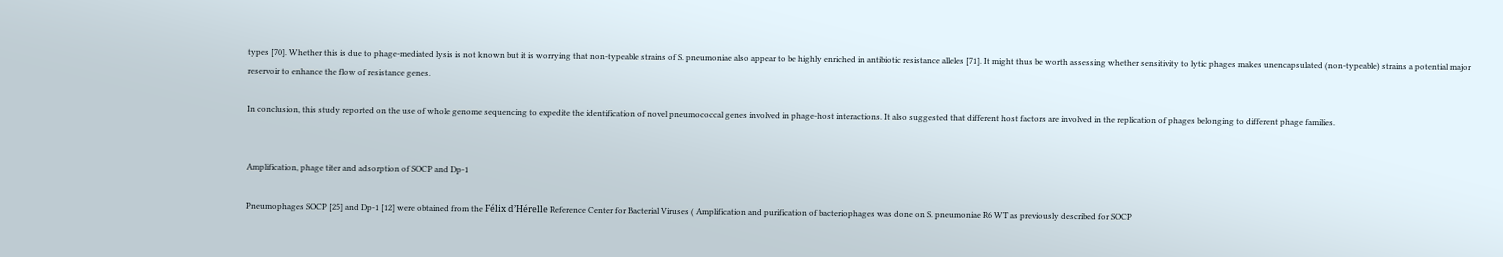types [70]. Whether this is due to phage-mediated lysis is not known but it is worrying that non-typeable strains of S. pneumoniae also appear to be highly enriched in antibiotic resistance alleles [71]. It might thus be worth assessing whether sensitivity to lytic phages makes unencapsulated (non-typeable) strains a potential major reservoir to enhance the flow of resistance genes.

In conclusion, this study reported on the use of whole genome sequencing to expedite the identification of novel pneumococcal genes involved in phage-host interactions. It also suggested that different host factors are involved in the replication of phages belonging to different phage families.


Amplification, phage titer and adsorption of SOCP and Dp-1

Pneumophages SOCP [25] and Dp-1 [12] were obtained from the Félix d’Hérelle Reference Center for Bacterial Viruses ( Amplification and purification of bacteriophages was done on S. pneumoniae R6 WT as previously described for SOCP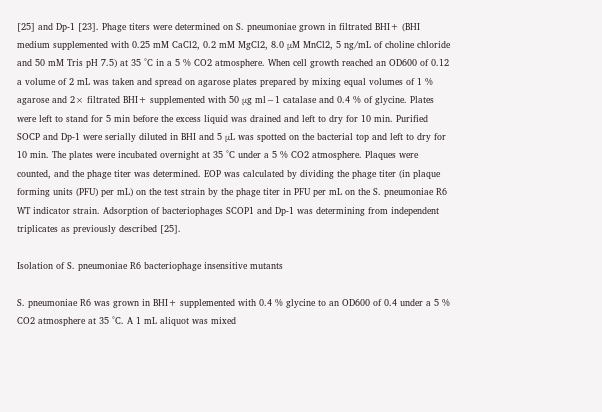[25] and Dp-1 [23]. Phage titers were determined on S. pneumoniae grown in filtrated BHI+ (BHI medium supplemented with 0.25 mM CaCl2, 0.2 mM MgCl2, 8.0 μM MnCl2, 5 ng/mL of choline chloride and 50 mM Tris pH 7.5) at 35 °C in a 5 % CO2 atmosphere. When cell growth reached an OD600 of 0.12 a volume of 2 mL was taken and spread on agarose plates prepared by mixing equal volumes of 1 % agarose and 2× filtrated BHI+ supplemented with 50 μg ml−1 catalase and 0.4 % of glycine. Plates were left to stand for 5 min before the excess liquid was drained and left to dry for 10 min. Purified SOCP and Dp-1 were serially diluted in BHI and 5 μL was spotted on the bacterial top and left to dry for 10 min. The plates were incubated overnight at 35 °C under a 5 % CO2 atmosphere. Plaques were counted, and the phage titer was determined. EOP was calculated by dividing the phage titer (in plaque forming units (PFU) per mL) on the test strain by the phage titer in PFU per mL on the S. pneumoniae R6 WT indicator strain. Adsorption of bacteriophages SCOP1 and Dp-1 was determining from independent triplicates as previously described [25].

Isolation of S. pneumoniae R6 bacteriophage insensitive mutants

S. pneumoniae R6 was grown in BHI+ supplemented with 0.4 % glycine to an OD600 of 0.4 under a 5 % CO2 atmosphere at 35 °C. A 1 mL aliquot was mixed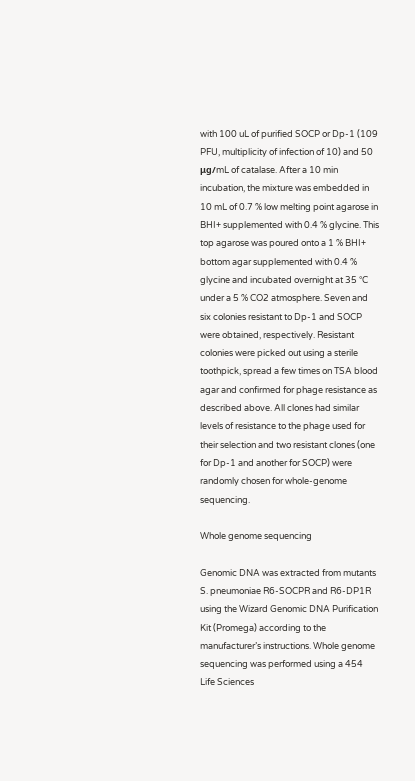with 100 uL of purified SOCP or Dp-1 (109 PFU, multiplicity of infection of 10) and 50 μg/mL of catalase. After a 10 min incubation, the mixture was embedded in 10 mL of 0.7 % low melting point agarose in BHI+ supplemented with 0.4 % glycine. This top agarose was poured onto a 1 % BHI+ bottom agar supplemented with 0.4 % glycine and incubated overnight at 35 °C under a 5 % CO2 atmosphere. Seven and six colonies resistant to Dp-1 and SOCP were obtained, respectively. Resistant colonies were picked out using a sterile toothpick, spread a few times on TSA blood agar and confirmed for phage resistance as described above. All clones had similar levels of resistance to the phage used for their selection and two resistant clones (one for Dp-1 and another for SOCP) were randomly chosen for whole-genome sequencing.

Whole genome sequencing

Genomic DNA was extracted from mutants S. pneumoniae R6-SOCPR and R6-DP1R using the Wizard Genomic DNA Purification Kit (Promega) according to the manufacturer’s instructions. Whole genome sequencing was performed using a 454 Life Sciences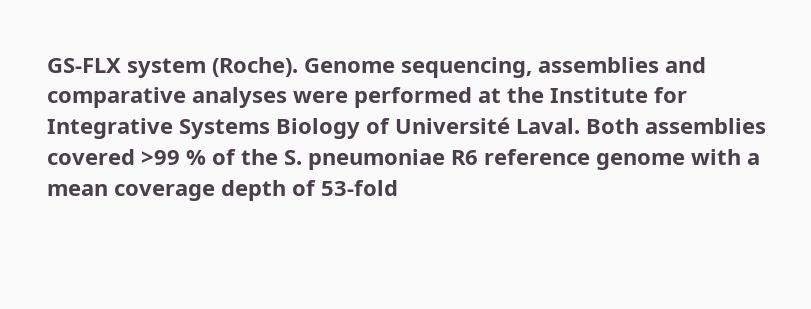GS-FLX system (Roche). Genome sequencing, assemblies and comparative analyses were performed at the Institute for Integrative Systems Biology of Université Laval. Both assemblies covered >99 % of the S. pneumoniae R6 reference genome with a mean coverage depth of 53-fold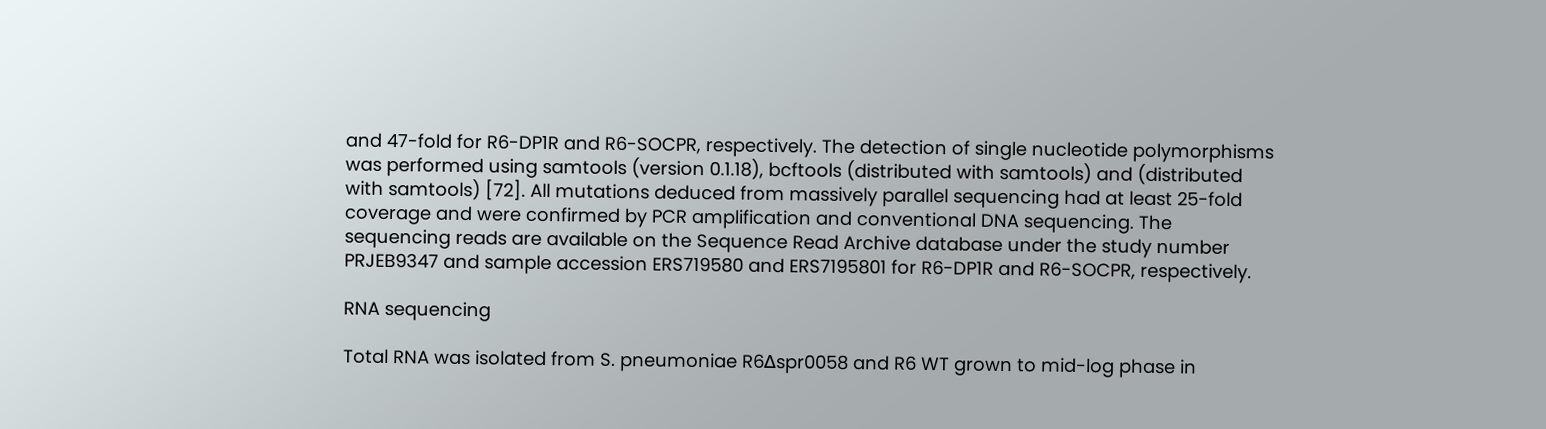and 47-fold for R6-DP1R and R6-SOCPR, respectively. The detection of single nucleotide polymorphisms was performed using samtools (version 0.1.18), bcftools (distributed with samtools) and (distributed with samtools) [72]. All mutations deduced from massively parallel sequencing had at least 25-fold coverage and were confirmed by PCR amplification and conventional DNA sequencing. The sequencing reads are available on the Sequence Read Archive database under the study number PRJEB9347 and sample accession ERS719580 and ERS7195801 for R6-DP1R and R6-SOCPR, respectively.

RNA sequencing

Total RNA was isolated from S. pneumoniae R6Δspr0058 and R6 WT grown to mid-log phase in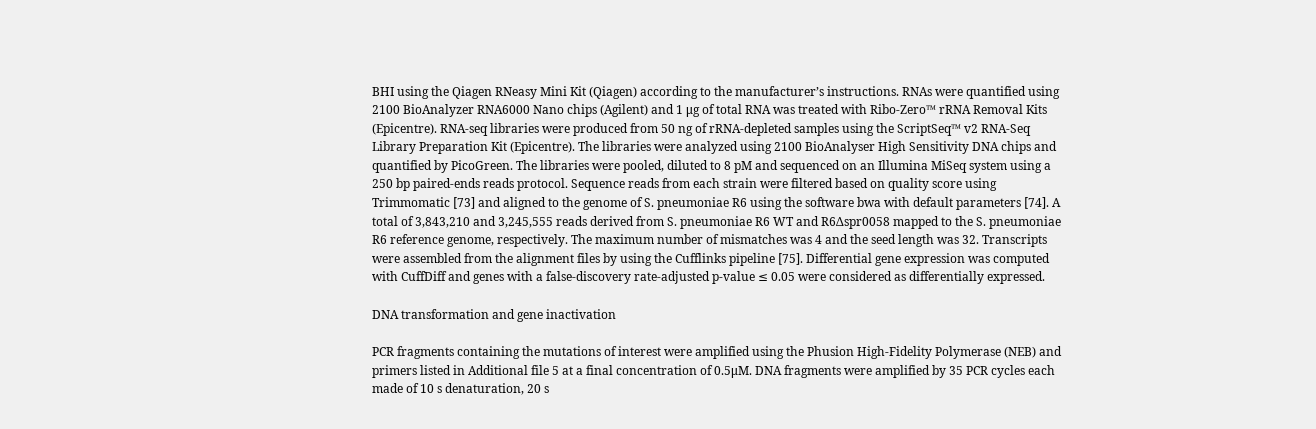BHI using the Qiagen RNeasy Mini Kit (Qiagen) according to the manufacturer’s instructions. RNAs were quantified using 2100 BioAnalyzer RNA6000 Nano chips (Agilent) and 1 μg of total RNA was treated with Ribo-Zero™ rRNA Removal Kits (Epicentre). RNA-seq libraries were produced from 50 ng of rRNA-depleted samples using the ScriptSeq™ v2 RNA-Seq Library Preparation Kit (Epicentre). The libraries were analyzed using 2100 BioAnalyser High Sensitivity DNA chips and quantified by PicoGreen. The libraries were pooled, diluted to 8 pM and sequenced on an Illumina MiSeq system using a 250 bp paired-ends reads protocol. Sequence reads from each strain were filtered based on quality score using Trimmomatic [73] and aligned to the genome of S. pneumoniae R6 using the software bwa with default parameters [74]. A total of 3,843,210 and 3,245,555 reads derived from S. pneumoniae R6 WT and R6Δspr0058 mapped to the S. pneumoniae R6 reference genome, respectively. The maximum number of mismatches was 4 and the seed length was 32. Transcripts were assembled from the alignment files by using the Cufflinks pipeline [75]. Differential gene expression was computed with CuffDiff and genes with a false-discovery rate-adjusted p-value ≤ 0.05 were considered as differentially expressed.

DNA transformation and gene inactivation

PCR fragments containing the mutations of interest were amplified using the Phusion High-Fidelity Polymerase (NEB) and primers listed in Additional file 5 at a final concentration of 0.5μM. DNA fragments were amplified by 35 PCR cycles each made of 10 s denaturation, 20 s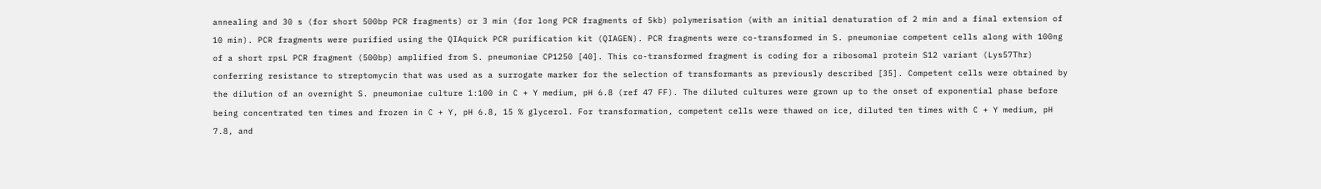annealing and 30 s (for short 500bp PCR fragments) or 3 min (for long PCR fragments of 5kb) polymerisation (with an initial denaturation of 2 min and a final extension of 10 min). PCR fragments were purified using the QIAquick PCR purification kit (QIAGEN). PCR fragments were co-transformed in S. pneumoniae competent cells along with 100ng of a short rpsL PCR fragment (500bp) amplified from S. pneumoniae CP1250 [40]. This co-transformed fragment is coding for a ribosomal protein S12 variant (Lys57Thr) conferring resistance to streptomycin that was used as a surrogate marker for the selection of transformants as previously described [35]. Competent cells were obtained by the dilution of an overnight S. pneumoniae culture 1:100 in C + Y medium, pH 6.8 (ref 47 FF). The diluted cultures were grown up to the onset of exponential phase before being concentrated ten times and frozen in C + Y, pH 6.8, 15 % glycerol. For transformation, competent cells were thawed on ice, diluted ten times with C + Y medium, pH 7.8, and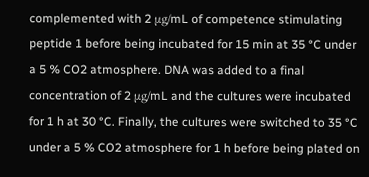complemented with 2 μg/mL of competence stimulating peptide 1 before being incubated for 15 min at 35 °C under a 5 % CO2 atmosphere. DNA was added to a final concentration of 2 μg/mL and the cultures were incubated for 1 h at 30 °C. Finally, the cultures were switched to 35 °C under a 5 % CO2 atmosphere for 1 h before being plated on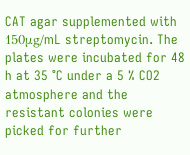CAT agar supplemented with 150μg/mL streptomycin. The plates were incubated for 48 h at 35 °C under a 5 % CO2 atmosphere and the resistant colonies were picked for further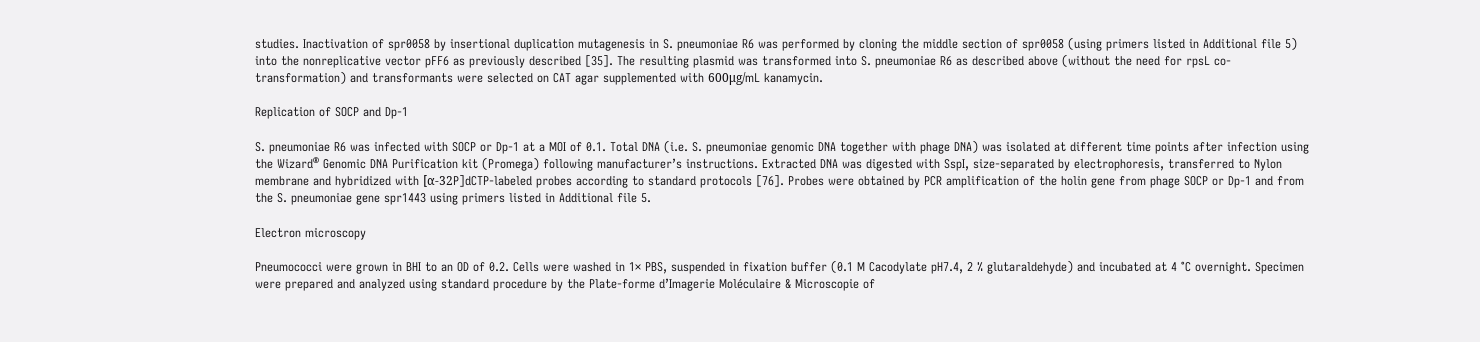studies. Inactivation of spr0058 by insertional duplication mutagenesis in S. pneumoniae R6 was performed by cloning the middle section of spr0058 (using primers listed in Additional file 5) into the nonreplicative vector pFF6 as previously described [35]. The resulting plasmid was transformed into S. pneumoniae R6 as described above (without the need for rpsL co-transformation) and transformants were selected on CAT agar supplemented with 600μg/mL kanamycin.

Replication of SOCP and Dp-1

S. pneumoniae R6 was infected with SOCP or Dp-1 at a MOI of 0.1. Total DNA (i.e. S. pneumoniae genomic DNA together with phage DNA) was isolated at different time points after infection using the Wizard® Genomic DNA Purification kit (Promega) following manufacturer’s instructions. Extracted DNA was digested with SspI, size-separated by electrophoresis, transferred to Nylon membrane and hybridized with [α-32P]dCTP-labeled probes according to standard protocols [76]. Probes were obtained by PCR amplification of the holin gene from phage SOCP or Dp-1 and from the S. pneumoniae gene spr1443 using primers listed in Additional file 5.

Electron microscopy

Pneumococci were grown in BHI to an OD of 0.2. Cells were washed in 1× PBS, suspended in fixation buffer (0.1 M Cacodylate pH7.4, 2 % glutaraldehyde) and incubated at 4 °C overnight. Specimen were prepared and analyzed using standard procedure by the Plate-forme d’Imagerie Moléculaire & Microscopie of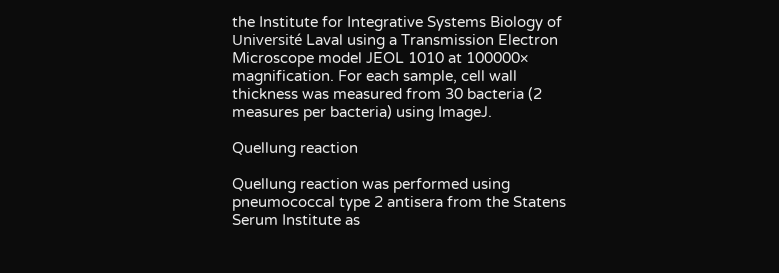the Institute for Integrative Systems Biology of Université Laval using a Transmission Electron Microscope model JEOL 1010 at 100000× magnification. For each sample, cell wall thickness was measured from 30 bacteria (2 measures per bacteria) using ImageJ.

Quellung reaction

Quellung reaction was performed using pneumococcal type 2 antisera from the Statens Serum Institute as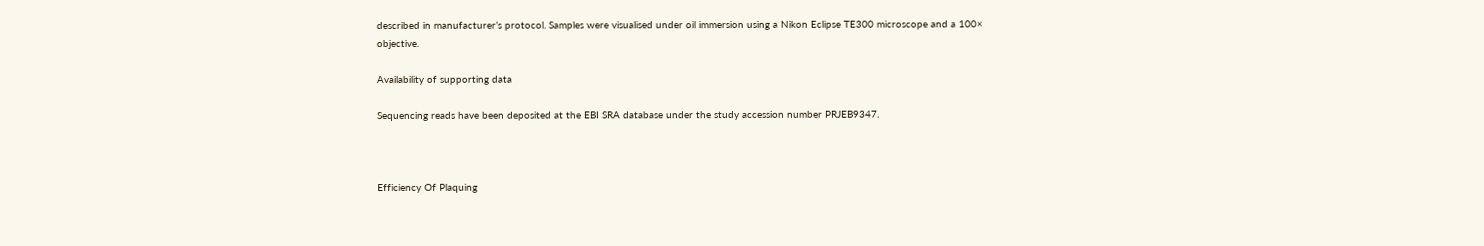described in manufacturer’s protocol. Samples were visualised under oil immersion using a Nikon Eclipse TE300 microscope and a 100× objective.

Availability of supporting data

Sequencing reads have been deposited at the EBI SRA database under the study accession number PRJEB9347.



Efficiency Of Plaquing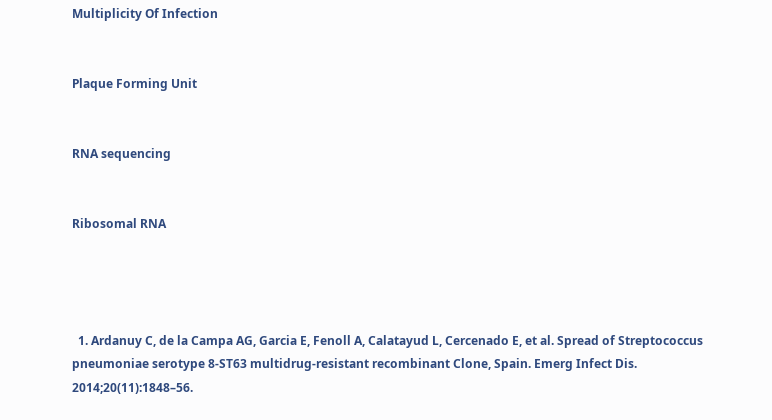Multiplicity Of Infection


Plaque Forming Unit


RNA sequencing


Ribosomal RNA




  1. Ardanuy C, de la Campa AG, Garcia E, Fenoll A, Calatayud L, Cercenado E, et al. Spread of Streptococcus pneumoniae serotype 8-ST63 multidrug-resistant recombinant Clone, Spain. Emerg Infect Dis. 2014;20(11):1848–56.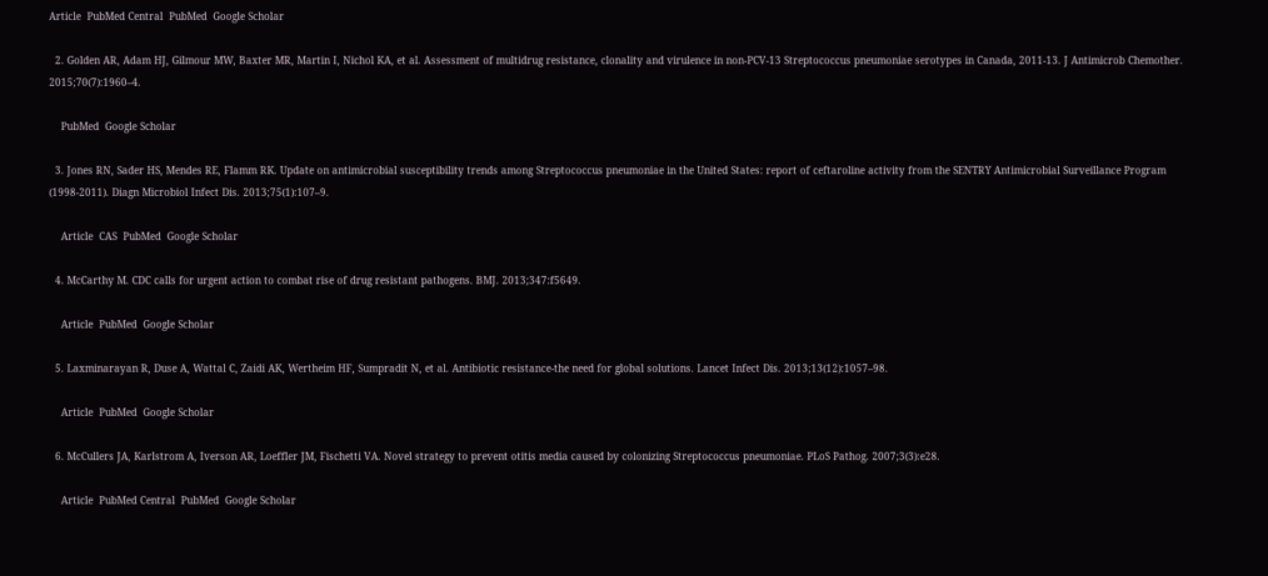Article  PubMed Central  PubMed  Google Scholar

  2. Golden AR, Adam HJ, Gilmour MW, Baxter MR, Martin I, Nichol KA, et al. Assessment of multidrug resistance, clonality and virulence in non-PCV-13 Streptococcus pneumoniae serotypes in Canada, 2011-13. J Antimicrob Chemother. 2015;70(7):1960–4.

    PubMed  Google Scholar

  3. Jones RN, Sader HS, Mendes RE, Flamm RK. Update on antimicrobial susceptibility trends among Streptococcus pneumoniae in the United States: report of ceftaroline activity from the SENTRY Antimicrobial Surveillance Program (1998-2011). Diagn Microbiol Infect Dis. 2013;75(1):107–9.

    Article  CAS  PubMed  Google Scholar

  4. McCarthy M. CDC calls for urgent action to combat rise of drug resistant pathogens. BMJ. 2013;347:f5649.

    Article  PubMed  Google Scholar

  5. Laxminarayan R, Duse A, Wattal C, Zaidi AK, Wertheim HF, Sumpradit N, et al. Antibiotic resistance-the need for global solutions. Lancet Infect Dis. 2013;13(12):1057–98.

    Article  PubMed  Google Scholar

  6. McCullers JA, Karlstrom A, Iverson AR, Loeffler JM, Fischetti VA. Novel strategy to prevent otitis media caused by colonizing Streptococcus pneumoniae. PLoS Pathog. 2007;3(3):e28.

    Article  PubMed Central  PubMed  Google Scholar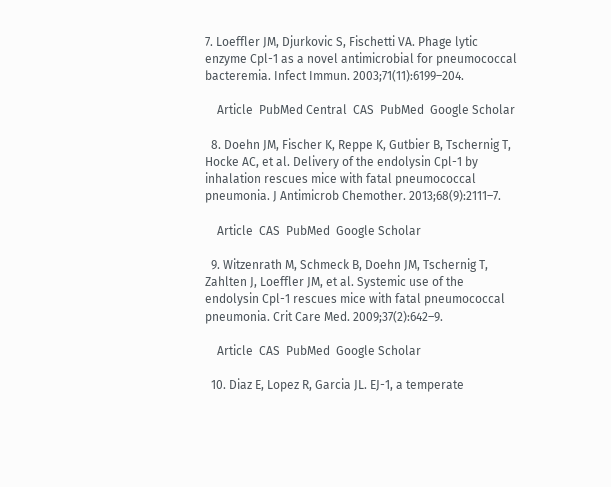7. Loeffler JM, Djurkovic S, Fischetti VA. Phage lytic enzyme Cpl-1 as a novel antimicrobial for pneumococcal bacteremia. Infect Immun. 2003;71(11):6199–204.

    Article  PubMed Central  CAS  PubMed  Google Scholar

  8. Doehn JM, Fischer K, Reppe K, Gutbier B, Tschernig T, Hocke AC, et al. Delivery of the endolysin Cpl-1 by inhalation rescues mice with fatal pneumococcal pneumonia. J Antimicrob Chemother. 2013;68(9):2111–7.

    Article  CAS  PubMed  Google Scholar

  9. Witzenrath M, Schmeck B, Doehn JM, Tschernig T, Zahlten J, Loeffler JM, et al. Systemic use of the endolysin Cpl-1 rescues mice with fatal pneumococcal pneumonia. Crit Care Med. 2009;37(2):642–9.

    Article  CAS  PubMed  Google Scholar

  10. Diaz E, Lopez R, Garcia JL. EJ-1, a temperate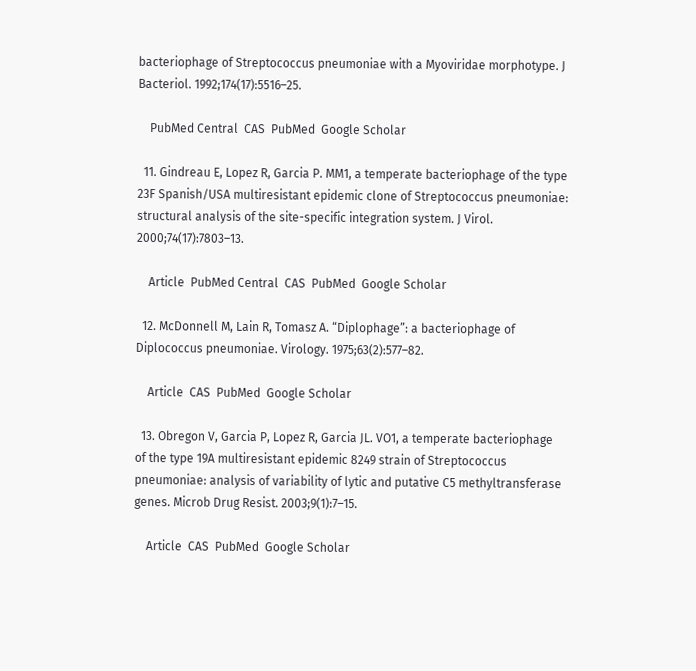bacteriophage of Streptococcus pneumoniae with a Myoviridae morphotype. J Bacteriol. 1992;174(17):5516–25.

    PubMed Central  CAS  PubMed  Google Scholar

  11. Gindreau E, Lopez R, Garcia P. MM1, a temperate bacteriophage of the type 23F Spanish/USA multiresistant epidemic clone of Streptococcus pneumoniae: structural analysis of the site-specific integration system. J Virol. 2000;74(17):7803–13.

    Article  PubMed Central  CAS  PubMed  Google Scholar

  12. McDonnell M, Lain R, Tomasz A. “Diplophage”: a bacteriophage of Diplococcus pneumoniae. Virology. 1975;63(2):577–82.

    Article  CAS  PubMed  Google Scholar

  13. Obregon V, Garcia P, Lopez R, Garcia JL. VO1, a temperate bacteriophage of the type 19A multiresistant epidemic 8249 strain of Streptococcus pneumoniae: analysis of variability of lytic and putative C5 methyltransferase genes. Microb Drug Resist. 2003;9(1):7–15.

    Article  CAS  PubMed  Google Scholar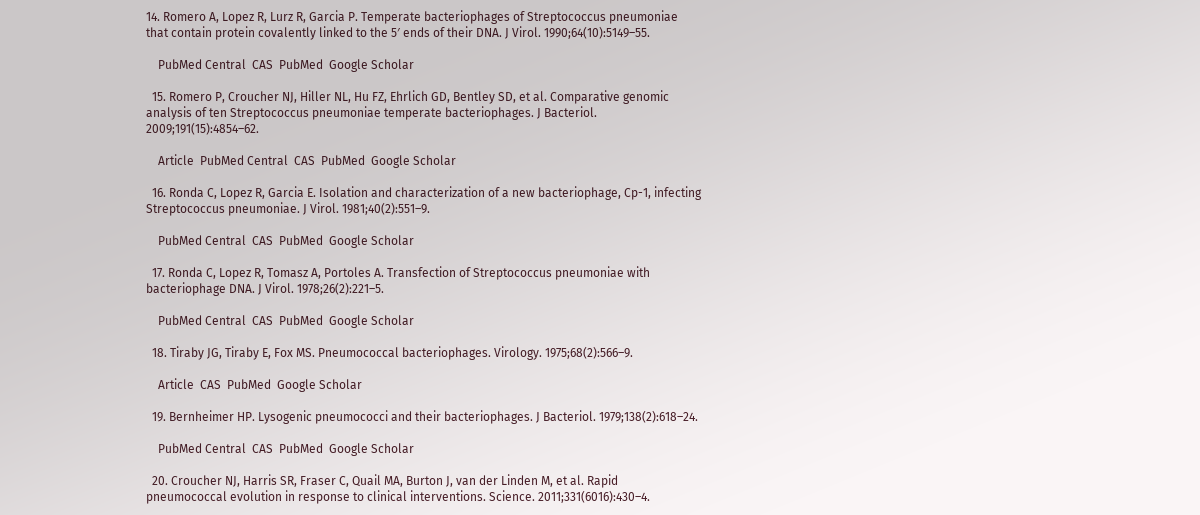14. Romero A, Lopez R, Lurz R, Garcia P. Temperate bacteriophages of Streptococcus pneumoniae that contain protein covalently linked to the 5′ ends of their DNA. J Virol. 1990;64(10):5149–55.

    PubMed Central  CAS  PubMed  Google Scholar

  15. Romero P, Croucher NJ, Hiller NL, Hu FZ, Ehrlich GD, Bentley SD, et al. Comparative genomic analysis of ten Streptococcus pneumoniae temperate bacteriophages. J Bacteriol. 2009;191(15):4854–62.

    Article  PubMed Central  CAS  PubMed  Google Scholar

  16. Ronda C, Lopez R, Garcia E. Isolation and characterization of a new bacteriophage, Cp-1, infecting Streptococcus pneumoniae. J Virol. 1981;40(2):551–9.

    PubMed Central  CAS  PubMed  Google Scholar

  17. Ronda C, Lopez R, Tomasz A, Portoles A. Transfection of Streptococcus pneumoniae with bacteriophage DNA. J Virol. 1978;26(2):221–5.

    PubMed Central  CAS  PubMed  Google Scholar

  18. Tiraby JG, Tiraby E, Fox MS. Pneumococcal bacteriophages. Virology. 1975;68(2):566–9.

    Article  CAS  PubMed  Google Scholar

  19. Bernheimer HP. Lysogenic pneumococci and their bacteriophages. J Bacteriol. 1979;138(2):618–24.

    PubMed Central  CAS  PubMed  Google Scholar

  20. Croucher NJ, Harris SR, Fraser C, Quail MA, Burton J, van der Linden M, et al. Rapid pneumococcal evolution in response to clinical interventions. Science. 2011;331(6016):430–4.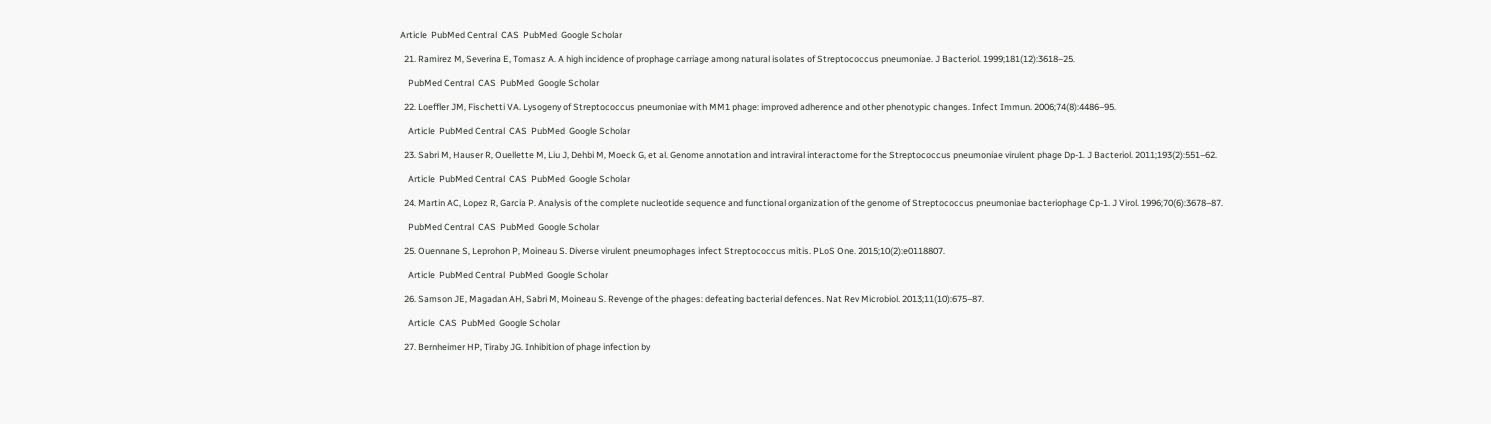Article  PubMed Central  CAS  PubMed  Google Scholar

  21. Ramirez M, Severina E, Tomasz A. A high incidence of prophage carriage among natural isolates of Streptococcus pneumoniae. J Bacteriol. 1999;181(12):3618–25.

    PubMed Central  CAS  PubMed  Google Scholar

  22. Loeffler JM, Fischetti VA. Lysogeny of Streptococcus pneumoniae with MM1 phage: improved adherence and other phenotypic changes. Infect Immun. 2006;74(8):4486–95.

    Article  PubMed Central  CAS  PubMed  Google Scholar

  23. Sabri M, Hauser R, Ouellette M, Liu J, Dehbi M, Moeck G, et al. Genome annotation and intraviral interactome for the Streptococcus pneumoniae virulent phage Dp-1. J Bacteriol. 2011;193(2):551–62.

    Article  PubMed Central  CAS  PubMed  Google Scholar

  24. Martin AC, Lopez R, Garcia P. Analysis of the complete nucleotide sequence and functional organization of the genome of Streptococcus pneumoniae bacteriophage Cp-1. J Virol. 1996;70(6):3678–87.

    PubMed Central  CAS  PubMed  Google Scholar

  25. Ouennane S, Leprohon P, Moineau S. Diverse virulent pneumophages infect Streptococcus mitis. PLoS One. 2015;10(2):e0118807.

    Article  PubMed Central  PubMed  Google Scholar

  26. Samson JE, Magadan AH, Sabri M, Moineau S. Revenge of the phages: defeating bacterial defences. Nat Rev Microbiol. 2013;11(10):675–87.

    Article  CAS  PubMed  Google Scholar

  27. Bernheimer HP, Tiraby JG. Inhibition of phage infection by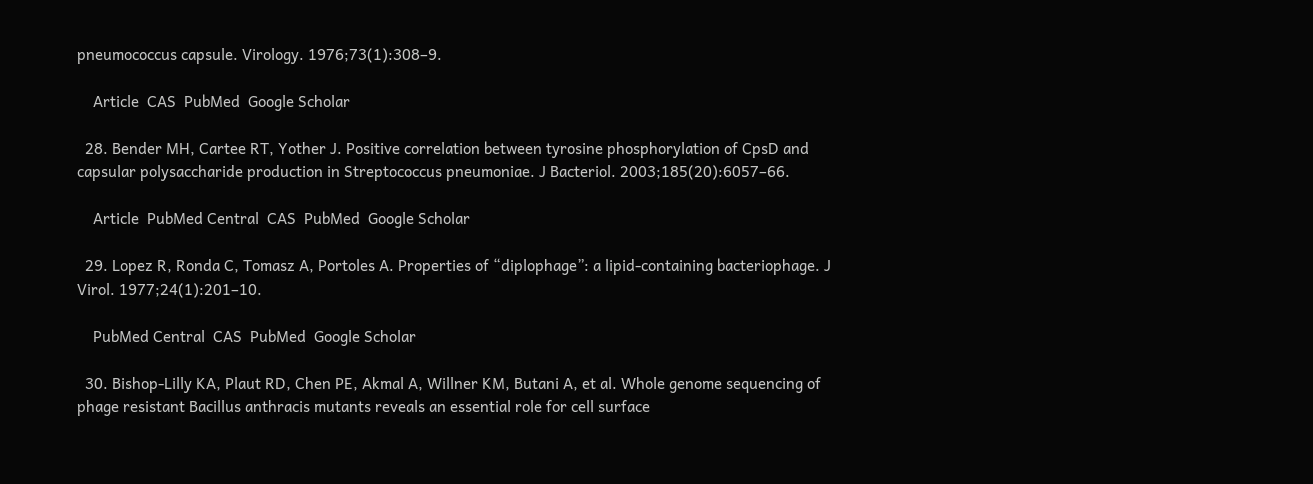pneumococcus capsule. Virology. 1976;73(1):308–9.

    Article  CAS  PubMed  Google Scholar

  28. Bender MH, Cartee RT, Yother J. Positive correlation between tyrosine phosphorylation of CpsD and capsular polysaccharide production in Streptococcus pneumoniae. J Bacteriol. 2003;185(20):6057–66.

    Article  PubMed Central  CAS  PubMed  Google Scholar

  29. Lopez R, Ronda C, Tomasz A, Portoles A. Properties of “diplophage”: a lipid-containing bacteriophage. J Virol. 1977;24(1):201–10.

    PubMed Central  CAS  PubMed  Google Scholar

  30. Bishop-Lilly KA, Plaut RD, Chen PE, Akmal A, Willner KM, Butani A, et al. Whole genome sequencing of phage resistant Bacillus anthracis mutants reveals an essential role for cell surface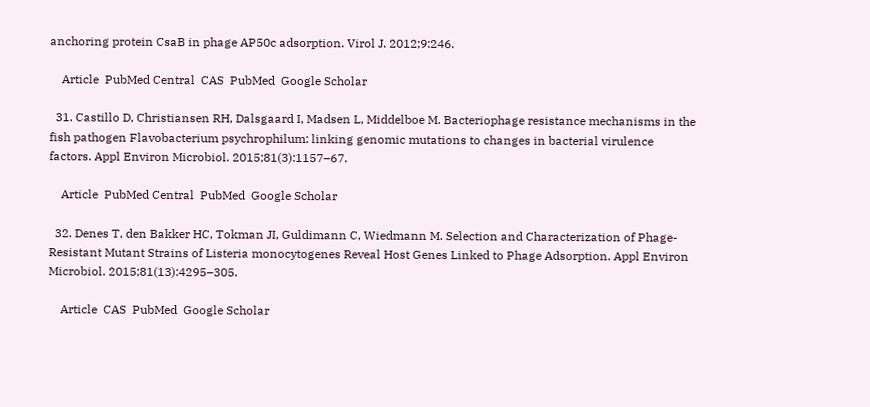anchoring protein CsaB in phage AP50c adsorption. Virol J. 2012;9:246.

    Article  PubMed Central  CAS  PubMed  Google Scholar

  31. Castillo D, Christiansen RH, Dalsgaard I, Madsen L, Middelboe M. Bacteriophage resistance mechanisms in the fish pathogen Flavobacterium psychrophilum: linking genomic mutations to changes in bacterial virulence factors. Appl Environ Microbiol. 2015;81(3):1157–67.

    Article  PubMed Central  PubMed  Google Scholar

  32. Denes T, den Bakker HC, Tokman JI, Guldimann C, Wiedmann M. Selection and Characterization of Phage-Resistant Mutant Strains of Listeria monocytogenes Reveal Host Genes Linked to Phage Adsorption. Appl Environ Microbiol. 2015;81(13):4295–305.

    Article  CAS  PubMed  Google Scholar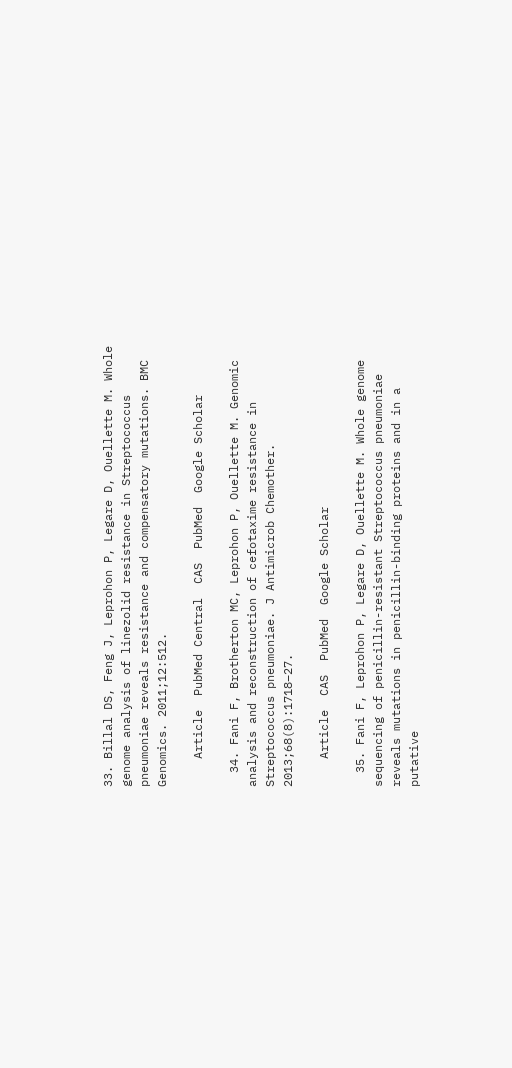33. Billal DS, Feng J, Leprohon P, Legare D, Ouellette M. Whole genome analysis of linezolid resistance in Streptococcus pneumoniae reveals resistance and compensatory mutations. BMC Genomics. 2011;12:512.

    Article  PubMed Central  CAS  PubMed  Google Scholar

  34. Fani F, Brotherton MC, Leprohon P, Ouellette M. Genomic analysis and reconstruction of cefotaxime resistance in Streptococcus pneumoniae. J Antimicrob Chemother. 2013;68(8):1718–27.

    Article  CAS  PubMed  Google Scholar

  35. Fani F, Leprohon P, Legare D, Ouellette M. Whole genome sequencing of penicillin-resistant Streptococcus pneumoniae reveals mutations in penicillin-binding proteins and in a putative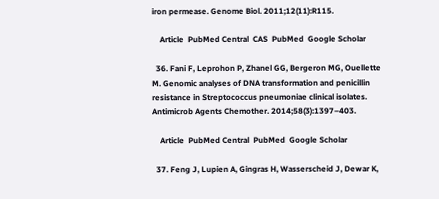iron permease. Genome Biol. 2011;12(11):R115.

    Article  PubMed Central  CAS  PubMed  Google Scholar

  36. Fani F, Leprohon P, Zhanel GG, Bergeron MG, Ouellette M. Genomic analyses of DNA transformation and penicillin resistance in Streptococcus pneumoniae clinical isolates. Antimicrob Agents Chemother. 2014;58(3):1397–403.

    Article  PubMed Central  PubMed  Google Scholar

  37. Feng J, Lupien A, Gingras H, Wasserscheid J, Dewar K,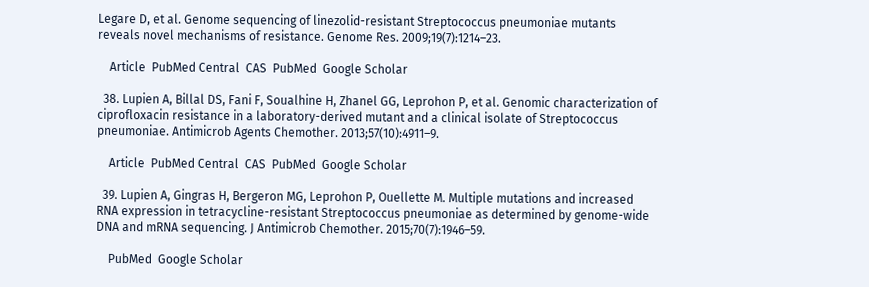Legare D, et al. Genome sequencing of linezolid-resistant Streptococcus pneumoniae mutants reveals novel mechanisms of resistance. Genome Res. 2009;19(7):1214–23.

    Article  PubMed Central  CAS  PubMed  Google Scholar

  38. Lupien A, Billal DS, Fani F, Soualhine H, Zhanel GG, Leprohon P, et al. Genomic characterization of ciprofloxacin resistance in a laboratory-derived mutant and a clinical isolate of Streptococcus pneumoniae. Antimicrob Agents Chemother. 2013;57(10):4911–9.

    Article  PubMed Central  CAS  PubMed  Google Scholar

  39. Lupien A, Gingras H, Bergeron MG, Leprohon P, Ouellette M. Multiple mutations and increased RNA expression in tetracycline-resistant Streptococcus pneumoniae as determined by genome-wide DNA and mRNA sequencing. J Antimicrob Chemother. 2015;70(7):1946–59.

    PubMed  Google Scholar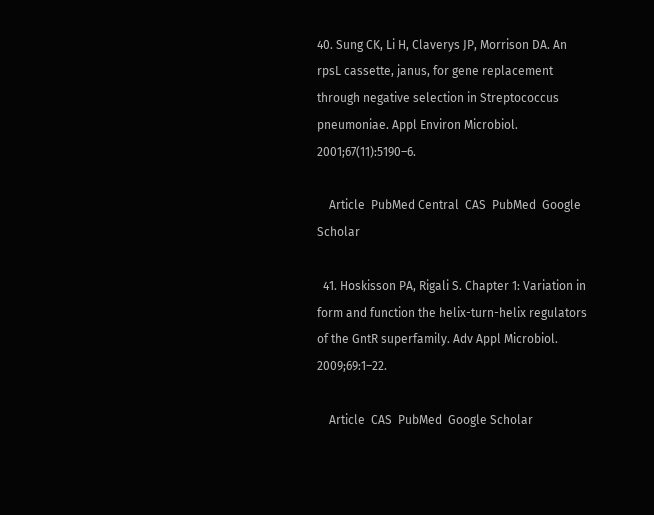40. Sung CK, Li H, Claverys JP, Morrison DA. An rpsL cassette, janus, for gene replacement through negative selection in Streptococcus pneumoniae. Appl Environ Microbiol. 2001;67(11):5190–6.

    Article  PubMed Central  CAS  PubMed  Google Scholar

  41. Hoskisson PA, Rigali S. Chapter 1: Variation in form and function the helix-turn-helix regulators of the GntR superfamily. Adv Appl Microbiol. 2009;69:1–22.

    Article  CAS  PubMed  Google Scholar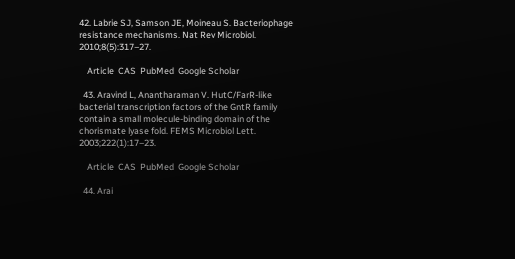42. Labrie SJ, Samson JE, Moineau S. Bacteriophage resistance mechanisms. Nat Rev Microbiol. 2010;8(5):317–27.

    Article  CAS  PubMed  Google Scholar

  43. Aravind L, Anantharaman V. HutC/FarR-like bacterial transcription factors of the GntR family contain a small molecule-binding domain of the chorismate lyase fold. FEMS Microbiol Lett. 2003;222(1):17–23.

    Article  CAS  PubMed  Google Scholar

  44. Arai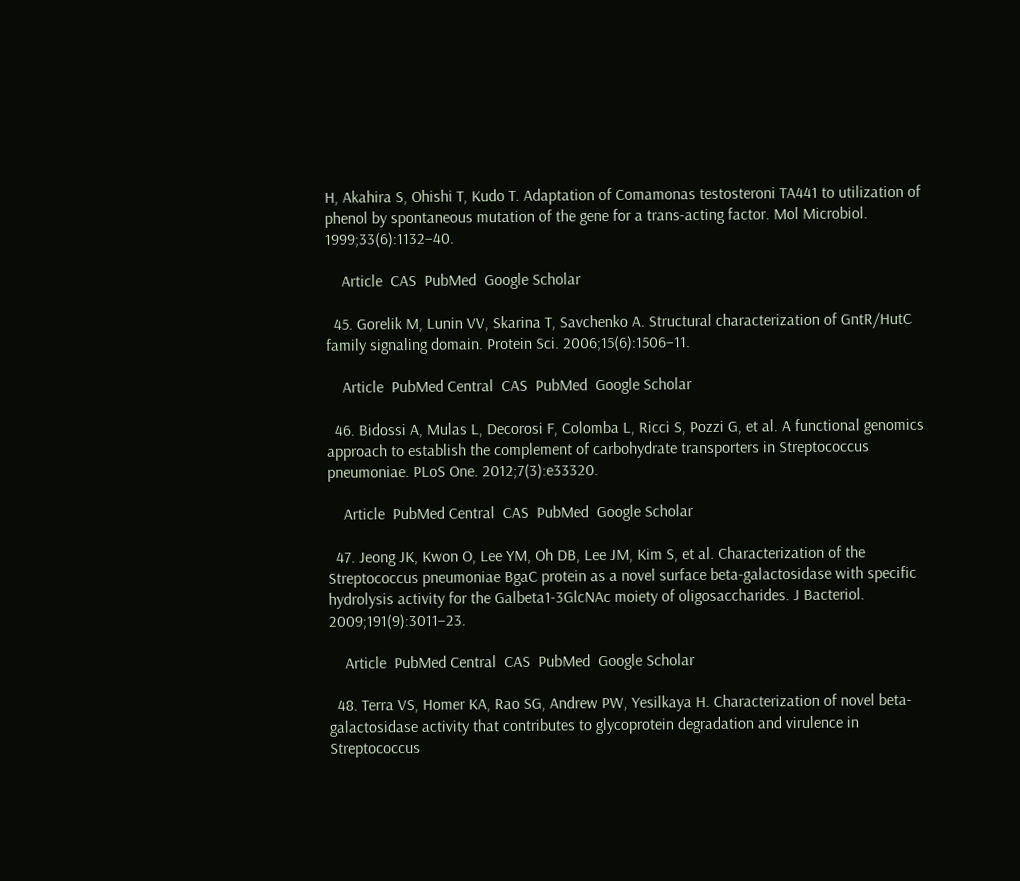H, Akahira S, Ohishi T, Kudo T. Adaptation of Comamonas testosteroni TA441 to utilization of phenol by spontaneous mutation of the gene for a trans-acting factor. Mol Microbiol. 1999;33(6):1132–40.

    Article  CAS  PubMed  Google Scholar

  45. Gorelik M, Lunin VV, Skarina T, Savchenko A. Structural characterization of GntR/HutC family signaling domain. Protein Sci. 2006;15(6):1506–11.

    Article  PubMed Central  CAS  PubMed  Google Scholar

  46. Bidossi A, Mulas L, Decorosi F, Colomba L, Ricci S, Pozzi G, et al. A functional genomics approach to establish the complement of carbohydrate transporters in Streptococcus pneumoniae. PLoS One. 2012;7(3):e33320.

    Article  PubMed Central  CAS  PubMed  Google Scholar

  47. Jeong JK, Kwon O, Lee YM, Oh DB, Lee JM, Kim S, et al. Characterization of the Streptococcus pneumoniae BgaC protein as a novel surface beta-galactosidase with specific hydrolysis activity for the Galbeta1-3GlcNAc moiety of oligosaccharides. J Bacteriol. 2009;191(9):3011–23.

    Article  PubMed Central  CAS  PubMed  Google Scholar

  48. Terra VS, Homer KA, Rao SG, Andrew PW, Yesilkaya H. Characterization of novel beta-galactosidase activity that contributes to glycoprotein degradation and virulence in Streptococcus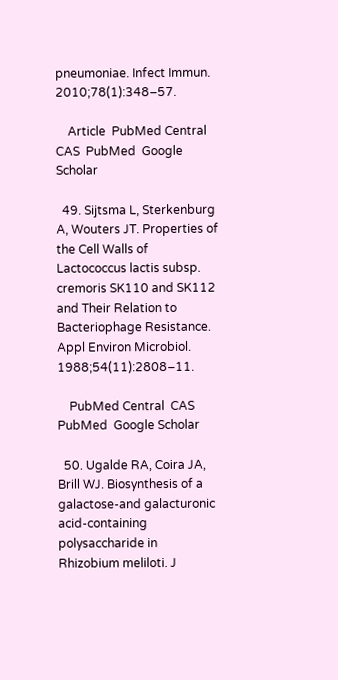pneumoniae. Infect Immun. 2010;78(1):348–57.

    Article  PubMed Central  CAS  PubMed  Google Scholar

  49. Sijtsma L, Sterkenburg A, Wouters JT. Properties of the Cell Walls of Lactococcus lactis subsp. cremoris SK110 and SK112 and Their Relation to Bacteriophage Resistance. Appl Environ Microbiol. 1988;54(11):2808–11.

    PubMed Central  CAS  PubMed  Google Scholar

  50. Ugalde RA, Coira JA, Brill WJ. Biosynthesis of a galactose-and galacturonic acid-containing polysaccharide in Rhizobium meliloti. J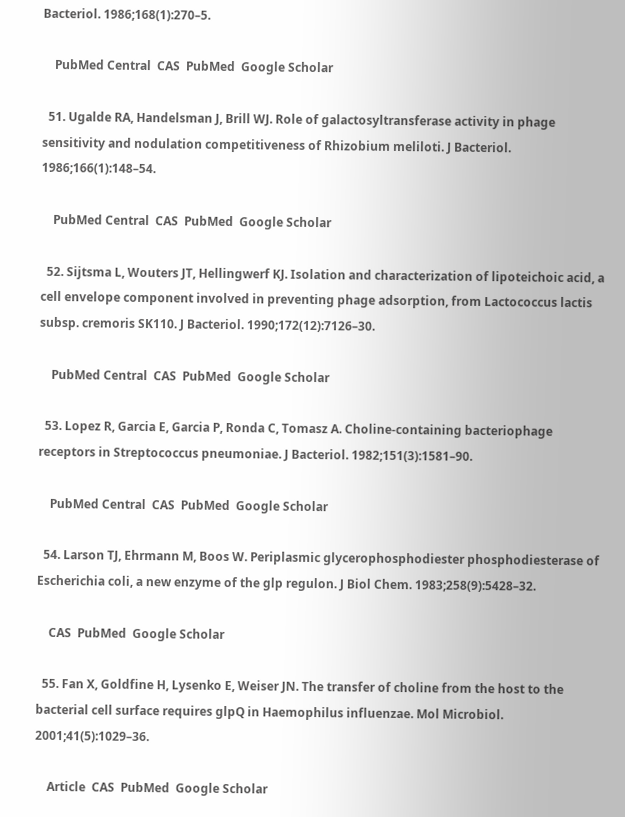Bacteriol. 1986;168(1):270–5.

    PubMed Central  CAS  PubMed  Google Scholar

  51. Ugalde RA, Handelsman J, Brill WJ. Role of galactosyltransferase activity in phage sensitivity and nodulation competitiveness of Rhizobium meliloti. J Bacteriol. 1986;166(1):148–54.

    PubMed Central  CAS  PubMed  Google Scholar

  52. Sijtsma L, Wouters JT, Hellingwerf KJ. Isolation and characterization of lipoteichoic acid, a cell envelope component involved in preventing phage adsorption, from Lactococcus lactis subsp. cremoris SK110. J Bacteriol. 1990;172(12):7126–30.

    PubMed Central  CAS  PubMed  Google Scholar

  53. Lopez R, Garcia E, Garcia P, Ronda C, Tomasz A. Choline-containing bacteriophage receptors in Streptococcus pneumoniae. J Bacteriol. 1982;151(3):1581–90.

    PubMed Central  CAS  PubMed  Google Scholar

  54. Larson TJ, Ehrmann M, Boos W. Periplasmic glycerophosphodiester phosphodiesterase of Escherichia coli, a new enzyme of the glp regulon. J Biol Chem. 1983;258(9):5428–32.

    CAS  PubMed  Google Scholar

  55. Fan X, Goldfine H, Lysenko E, Weiser JN. The transfer of choline from the host to the bacterial cell surface requires glpQ in Haemophilus influenzae. Mol Microbiol. 2001;41(5):1029–36.

    Article  CAS  PubMed  Google Scholar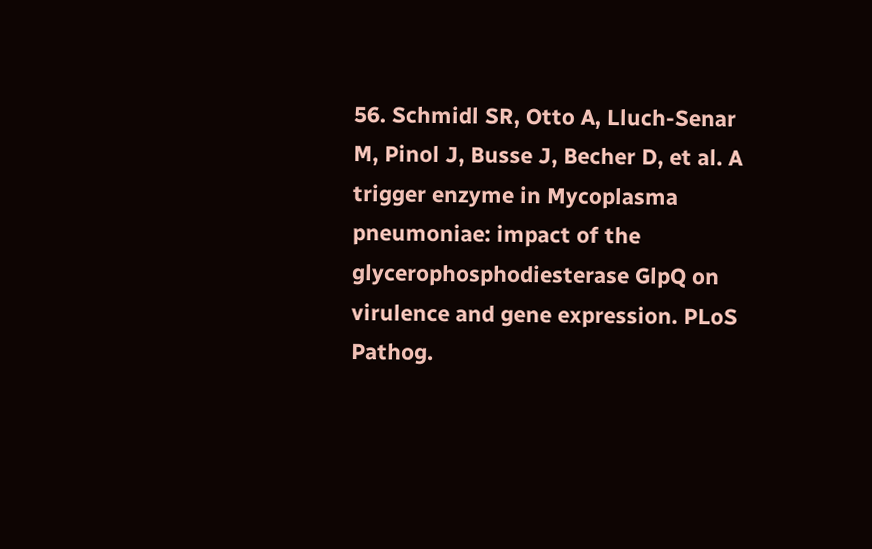56. Schmidl SR, Otto A, Lluch-Senar M, Pinol J, Busse J, Becher D, et al. A trigger enzyme in Mycoplasma pneumoniae: impact of the glycerophosphodiesterase GlpQ on virulence and gene expression. PLoS Pathog.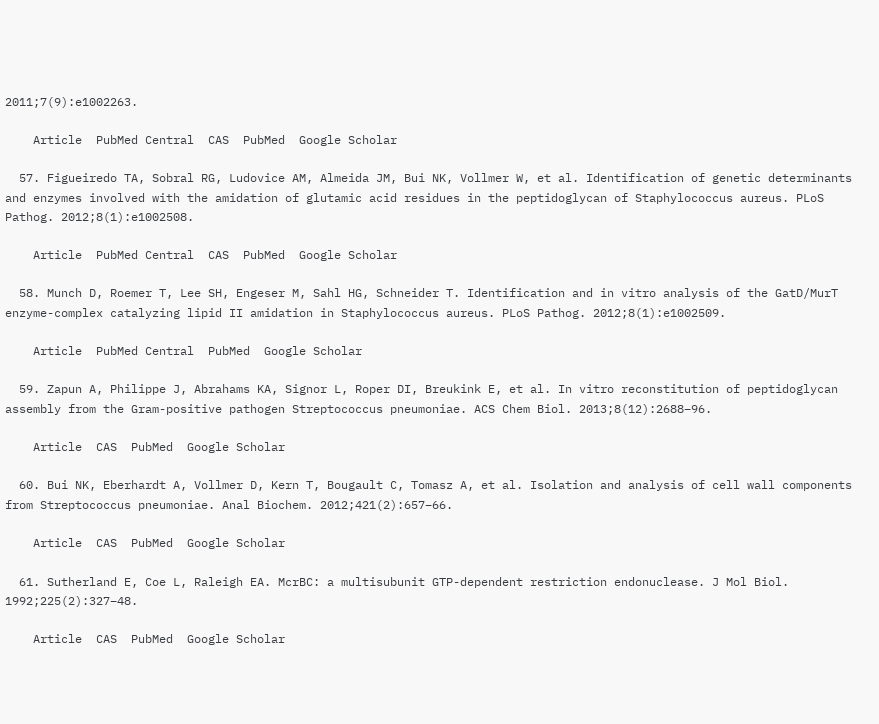2011;7(9):e1002263.

    Article  PubMed Central  CAS  PubMed  Google Scholar

  57. Figueiredo TA, Sobral RG, Ludovice AM, Almeida JM, Bui NK, Vollmer W, et al. Identification of genetic determinants and enzymes involved with the amidation of glutamic acid residues in the peptidoglycan of Staphylococcus aureus. PLoS Pathog. 2012;8(1):e1002508.

    Article  PubMed Central  CAS  PubMed  Google Scholar

  58. Munch D, Roemer T, Lee SH, Engeser M, Sahl HG, Schneider T. Identification and in vitro analysis of the GatD/MurT enzyme-complex catalyzing lipid II amidation in Staphylococcus aureus. PLoS Pathog. 2012;8(1):e1002509.

    Article  PubMed Central  PubMed  Google Scholar

  59. Zapun A, Philippe J, Abrahams KA, Signor L, Roper DI, Breukink E, et al. In vitro reconstitution of peptidoglycan assembly from the Gram-positive pathogen Streptococcus pneumoniae. ACS Chem Biol. 2013;8(12):2688–96.

    Article  CAS  PubMed  Google Scholar

  60. Bui NK, Eberhardt A, Vollmer D, Kern T, Bougault C, Tomasz A, et al. Isolation and analysis of cell wall components from Streptococcus pneumoniae. Anal Biochem. 2012;421(2):657–66.

    Article  CAS  PubMed  Google Scholar

  61. Sutherland E, Coe L, Raleigh EA. McrBC: a multisubunit GTP-dependent restriction endonuclease. J Mol Biol. 1992;225(2):327–48.

    Article  CAS  PubMed  Google Scholar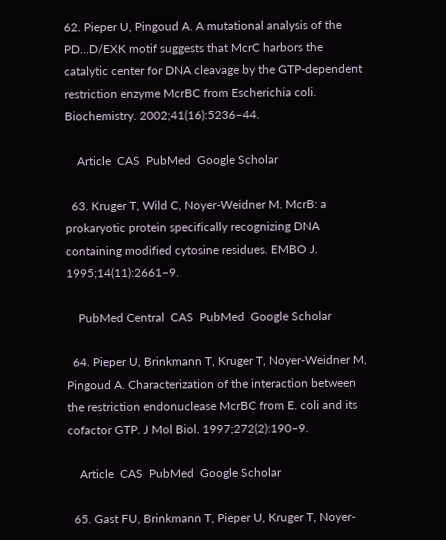62. Pieper U, Pingoud A. A mutational analysis of the PD…D/EXK motif suggests that McrC harbors the catalytic center for DNA cleavage by the GTP-dependent restriction enzyme McrBC from Escherichia coli. Biochemistry. 2002;41(16):5236–44.

    Article  CAS  PubMed  Google Scholar

  63. Kruger T, Wild C, Noyer-Weidner M. McrB: a prokaryotic protein specifically recognizing DNA containing modified cytosine residues. EMBO J. 1995;14(11):2661–9.

    PubMed Central  CAS  PubMed  Google Scholar

  64. Pieper U, Brinkmann T, Kruger T, Noyer-Weidner M, Pingoud A. Characterization of the interaction between the restriction endonuclease McrBC from E. coli and its cofactor GTP. J Mol Biol. 1997;272(2):190–9.

    Article  CAS  PubMed  Google Scholar

  65. Gast FU, Brinkmann T, Pieper U, Kruger T, Noyer-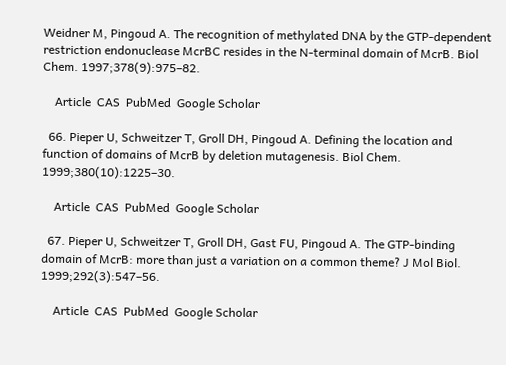Weidner M, Pingoud A. The recognition of methylated DNA by the GTP-dependent restriction endonuclease McrBC resides in the N-terminal domain of McrB. Biol Chem. 1997;378(9):975–82.

    Article  CAS  PubMed  Google Scholar

  66. Pieper U, Schweitzer T, Groll DH, Pingoud A. Defining the location and function of domains of McrB by deletion mutagenesis. Biol Chem. 1999;380(10):1225–30.

    Article  CAS  PubMed  Google Scholar

  67. Pieper U, Schweitzer T, Groll DH, Gast FU, Pingoud A. The GTP-binding domain of McrB: more than just a variation on a common theme? J Mol Biol. 1999;292(3):547–56.

    Article  CAS  PubMed  Google Scholar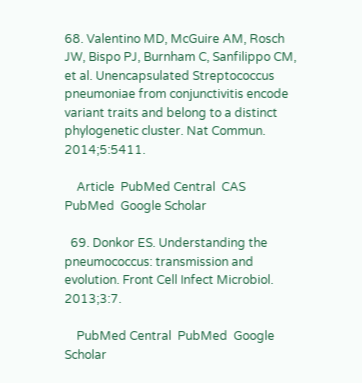68. Valentino MD, McGuire AM, Rosch JW, Bispo PJ, Burnham C, Sanfilippo CM, et al. Unencapsulated Streptococcus pneumoniae from conjunctivitis encode variant traits and belong to a distinct phylogenetic cluster. Nat Commun. 2014;5:5411.

    Article  PubMed Central  CAS  PubMed  Google Scholar

  69. Donkor ES. Understanding the pneumococcus: transmission and evolution. Front Cell Infect Microbiol. 2013;3:7.

    PubMed Central  PubMed  Google Scholar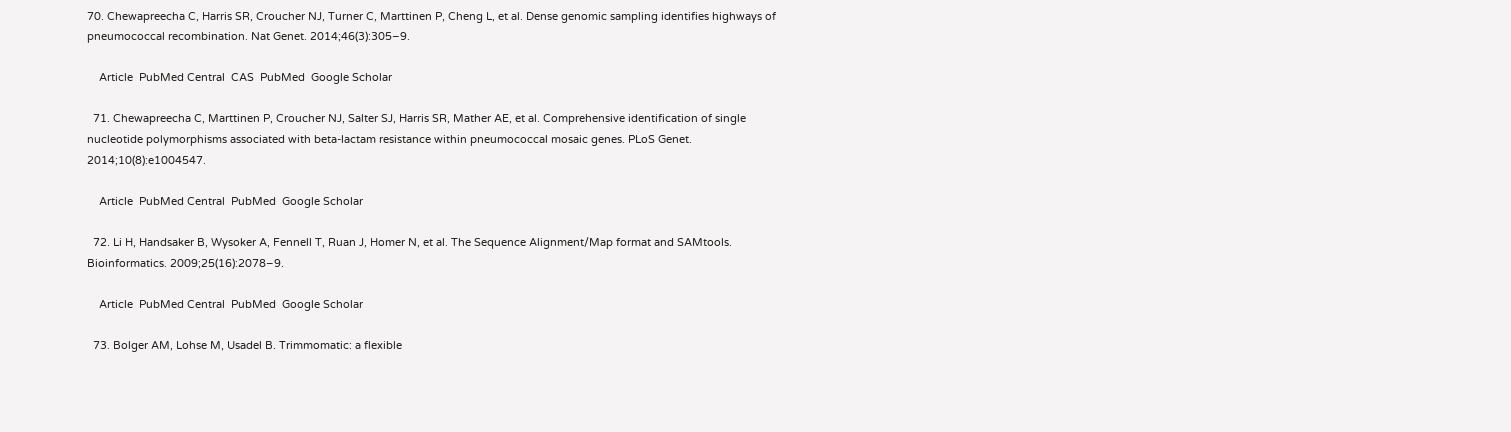70. Chewapreecha C, Harris SR, Croucher NJ, Turner C, Marttinen P, Cheng L, et al. Dense genomic sampling identifies highways of pneumococcal recombination. Nat Genet. 2014;46(3):305–9.

    Article  PubMed Central  CAS  PubMed  Google Scholar

  71. Chewapreecha C, Marttinen P, Croucher NJ, Salter SJ, Harris SR, Mather AE, et al. Comprehensive identification of single nucleotide polymorphisms associated with beta-lactam resistance within pneumococcal mosaic genes. PLoS Genet. 2014;10(8):e1004547.

    Article  PubMed Central  PubMed  Google Scholar

  72. Li H, Handsaker B, Wysoker A, Fennell T, Ruan J, Homer N, et al. The Sequence Alignment/Map format and SAMtools. Bioinformatics. 2009;25(16):2078–9.

    Article  PubMed Central  PubMed  Google Scholar

  73. Bolger AM, Lohse M, Usadel B. Trimmomatic: a flexible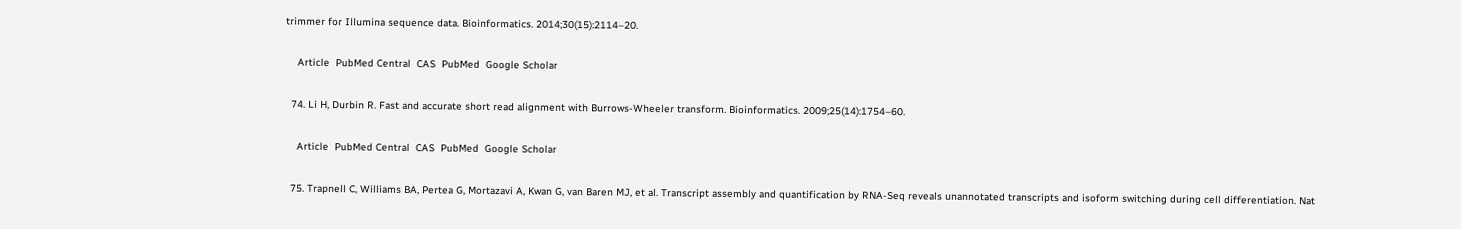trimmer for Illumina sequence data. Bioinformatics. 2014;30(15):2114–20.

    Article  PubMed Central  CAS  PubMed  Google Scholar

  74. Li H, Durbin R. Fast and accurate short read alignment with Burrows-Wheeler transform. Bioinformatics. 2009;25(14):1754–60.

    Article  PubMed Central  CAS  PubMed  Google Scholar

  75. Trapnell C, Williams BA, Pertea G, Mortazavi A, Kwan G, van Baren MJ, et al. Transcript assembly and quantification by RNA-Seq reveals unannotated transcripts and isoform switching during cell differentiation. Nat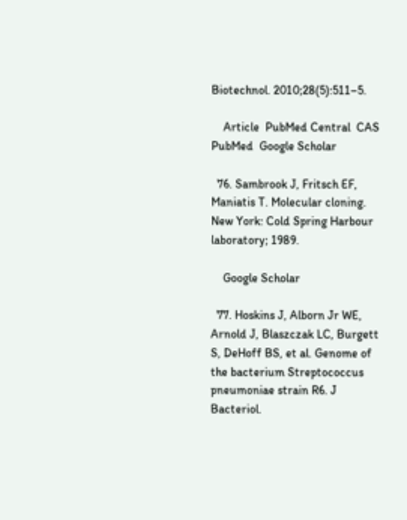Biotechnol. 2010;28(5):511–5.

    Article  PubMed Central  CAS  PubMed  Google Scholar

  76. Sambrook J, Fritsch EF, Maniatis T. Molecular cloning. New York: Cold Spring Harbour laboratory; 1989.

    Google Scholar

  77. Hoskins J, Alborn Jr WE, Arnold J, Blaszczak LC, Burgett S, DeHoff BS, et al. Genome of the bacterium Streptococcus pneumoniae strain R6. J Bacteriol.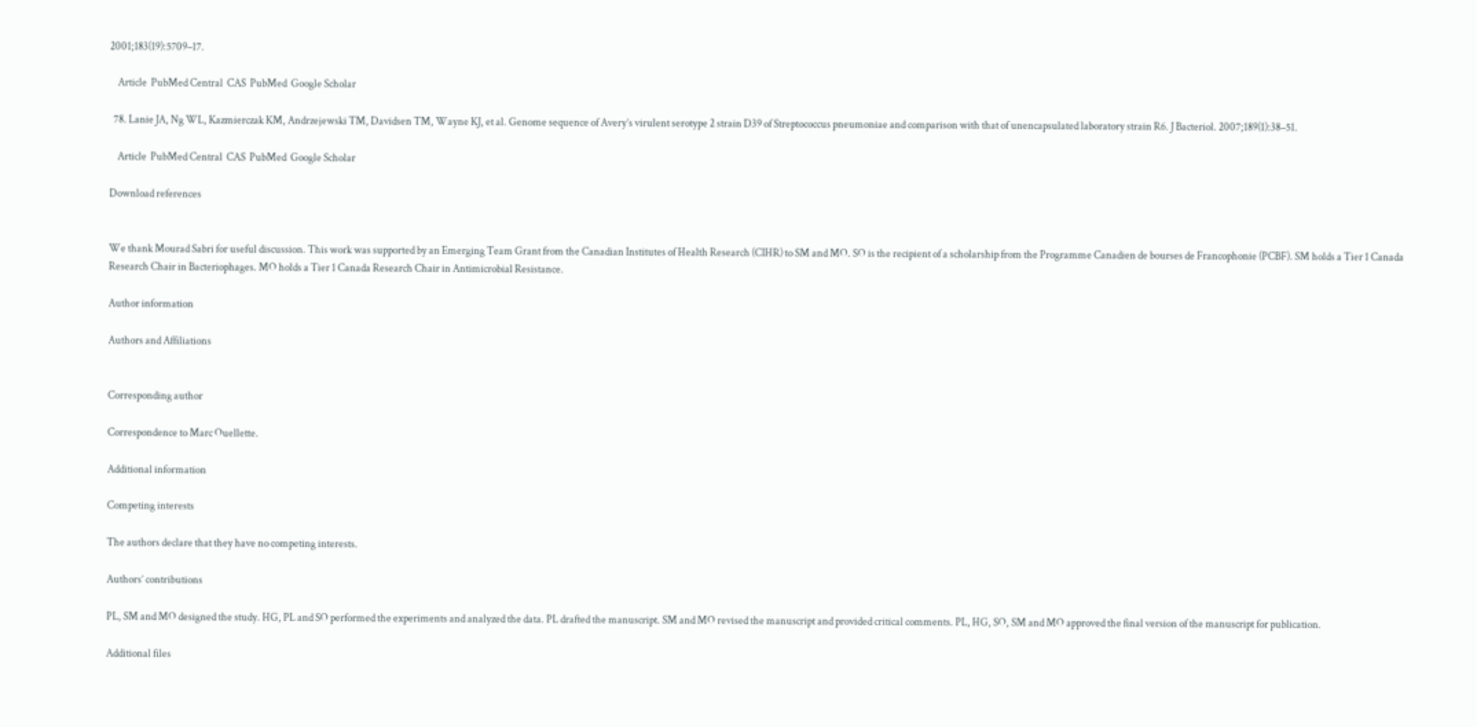2001;183(19):5709–17.

    Article  PubMed Central  CAS  PubMed  Google Scholar

  78. Lanie JA, Ng WL, Kazmierczak KM, Andrzejewski TM, Davidsen TM, Wayne KJ, et al. Genome sequence of Avery’s virulent serotype 2 strain D39 of Streptococcus pneumoniae and comparison with that of unencapsulated laboratory strain R6. J Bacteriol. 2007;189(1):38–51.

    Article  PubMed Central  CAS  PubMed  Google Scholar

Download references


We thank Mourad Sabri for useful discussion. This work was supported by an Emerging Team Grant from the Canadian Institutes of Health Research (CIHR) to SM and MO. SO is the recipient of a scholarship from the Programme Canadien de bourses de Francophonie (PCBF). SM holds a Tier 1 Canada Research Chair in Bacteriophages. MO holds a Tier 1 Canada Research Chair in Antimicrobial Resistance.

Author information

Authors and Affiliations


Corresponding author

Correspondence to Marc Ouellette.

Additional information

Competing interests

The authors declare that they have no competing interests.

Authors’ contributions

PL, SM and MO designed the study. HG, PL and SO performed the experiments and analyzed the data. PL drafted the manuscript. SM and MO revised the manuscript and provided critical comments. PL, HG, SO, SM and MO approved the final version of the manuscript for publication.

Additional files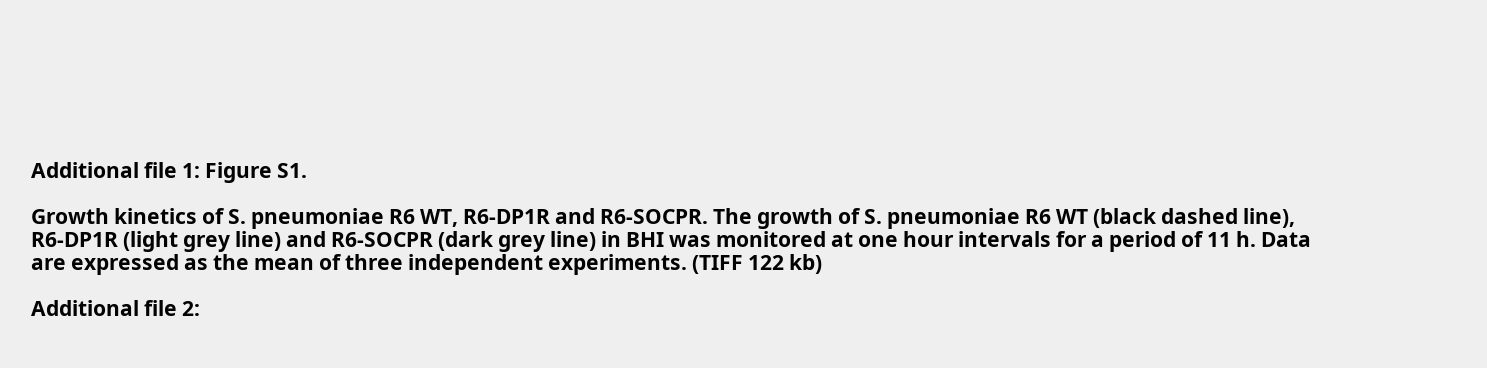Additional file 1: Figure S1.

Growth kinetics of S. pneumoniae R6 WT, R6-DP1R and R6-SOCPR. The growth of S. pneumoniae R6 WT (black dashed line), R6-DP1R (light grey line) and R6-SOCPR (dark grey line) in BHI was monitored at one hour intervals for a period of 11 h. Data are expressed as the mean of three independent experiments. (TIFF 122 kb)

Additional file 2: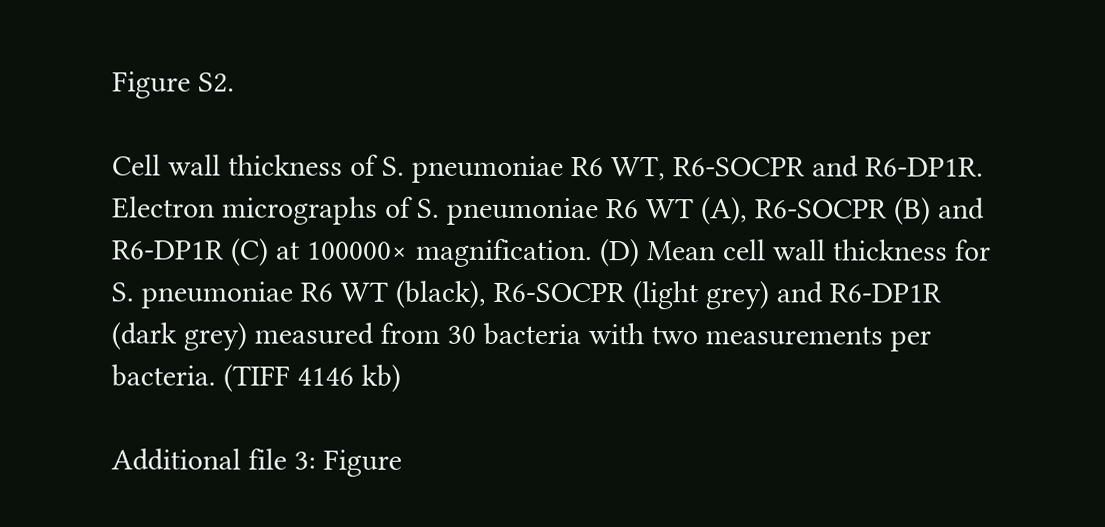Figure S2.

Cell wall thickness of S. pneumoniae R6 WT, R6-SOCPR and R6-DP1R. Electron micrographs of S. pneumoniae R6 WT (A), R6-SOCPR (B) and R6-DP1R (C) at 100000× magnification. (D) Mean cell wall thickness for S. pneumoniae R6 WT (black), R6-SOCPR (light grey) and R6-DP1R (dark grey) measured from 30 bacteria with two measurements per bacteria. (TIFF 4146 kb)

Additional file 3: Figure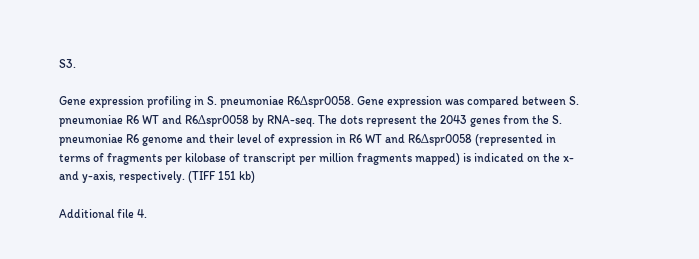S3.

Gene expression profiling in S. pneumoniae R6Δspr0058. Gene expression was compared between S. pneumoniae R6 WT and R6Δspr0058 by RNA-seq. The dots represent the 2043 genes from the S. pneumoniae R6 genome and their level of expression in R6 WT and R6Δspr0058 (represented in terms of fragments per kilobase of transcript per million fragments mapped) is indicated on the x- and y-axis, respectively. (TIFF 151 kb)

Additional file 4.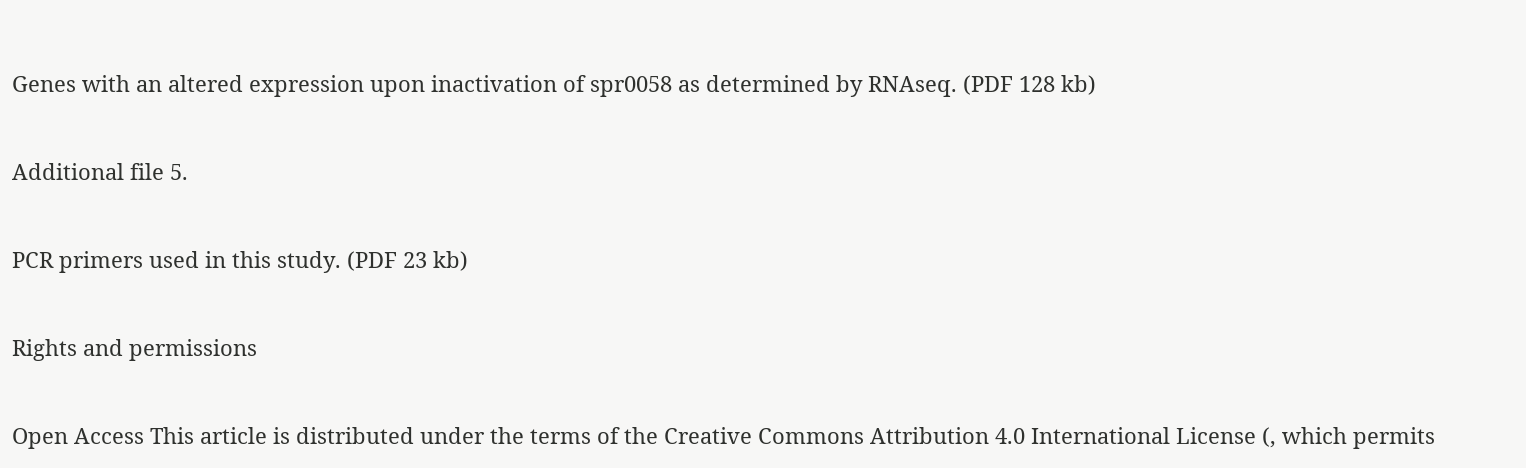Genes with an altered expression upon inactivation of spr0058 as determined by RNAseq. (PDF 128 kb)

Additional file 5.

PCR primers used in this study. (PDF 23 kb)

Rights and permissions

Open Access This article is distributed under the terms of the Creative Commons Attribution 4.0 International License (, which permits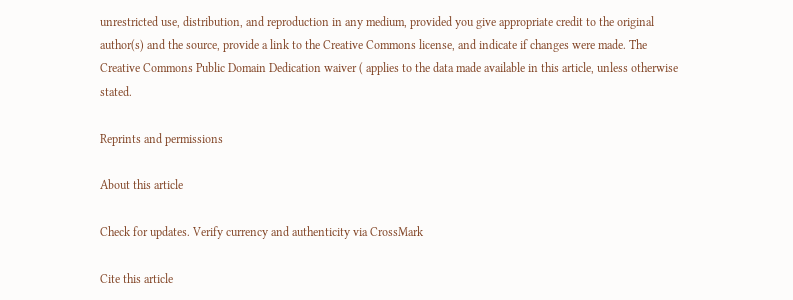unrestricted use, distribution, and reproduction in any medium, provided you give appropriate credit to the original author(s) and the source, provide a link to the Creative Commons license, and indicate if changes were made. The Creative Commons Public Domain Dedication waiver ( applies to the data made available in this article, unless otherwise stated.

Reprints and permissions

About this article

Check for updates. Verify currency and authenticity via CrossMark

Cite this article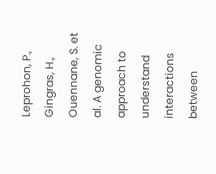Leprohon, P., Gingras, H., Ouennane, S. et al. A genomic approach to understand interactions between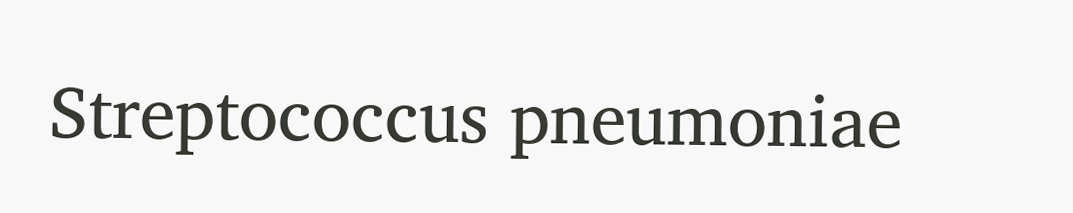Streptococcus pneumoniae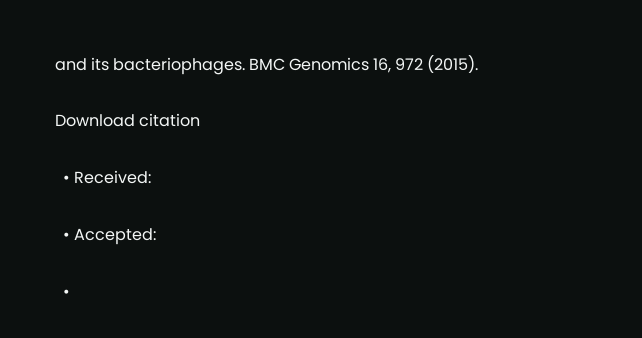and its bacteriophages. BMC Genomics 16, 972 (2015).

Download citation

  • Received:

  • Accepted:

  •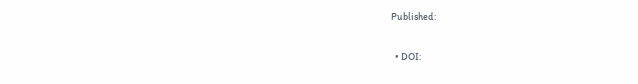Published:

  • DOI: